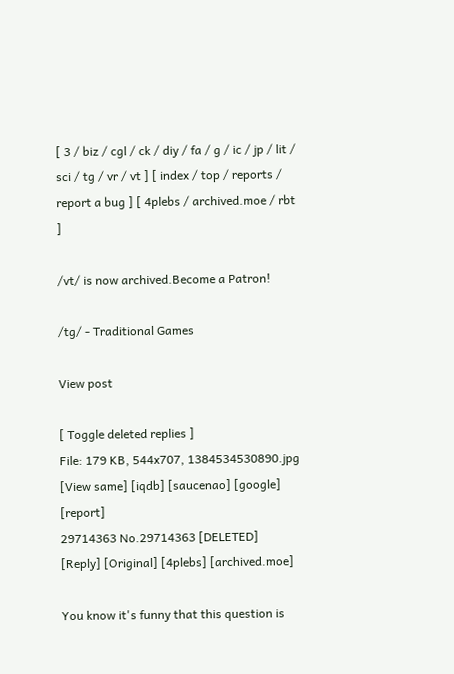[ 3 / biz / cgl / ck / diy / fa / g / ic / jp / lit / sci / tg / vr / vt ] [ index / top / reports / report a bug ] [ 4plebs / archived.moe / rbt ]

/vt/ is now archived.Become a Patron!

/tg/ - Traditional Games

View post

[ Toggle deleted replies ]
File: 179 KB, 544x707, 1384534530890.jpg [View same] [iqdb] [saucenao] [google] [report]
29714363 No.29714363 [DELETED]  [Reply] [Original] [4plebs] [archived.moe]

You know it's funny that this question is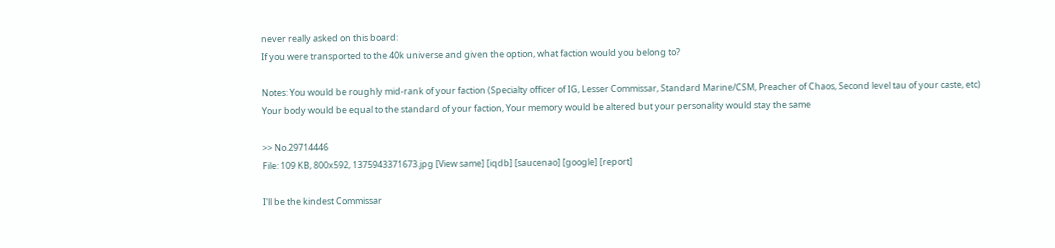never really asked on this board:
If you were transported to the 40k universe and given the option, what faction would you belong to?

Notes: You would be roughly mid-rank of your faction (Specialty officer of IG, Lesser Commissar, Standard Marine/CSM, Preacher of Chaos, Second level tau of your caste, etc)
Your body would be equal to the standard of your faction, Your memory would be altered but your personality would stay the same

>> No.29714446
File: 109 KB, 800x592, 1375943371673.jpg [View same] [iqdb] [saucenao] [google] [report]

I'll be the kindest Commissar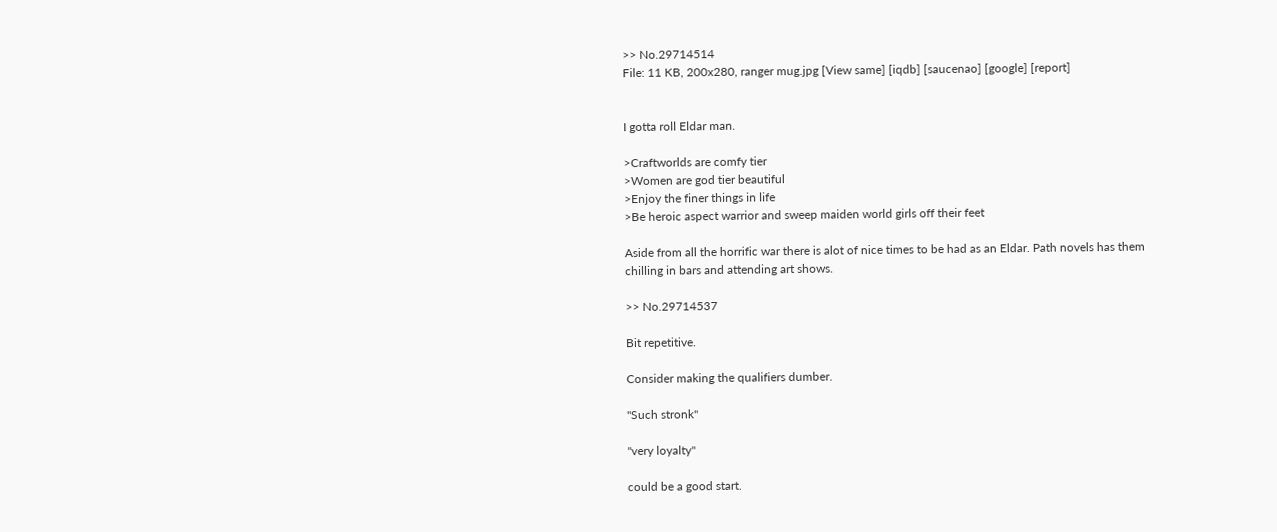>> No.29714514
File: 11 KB, 200x280, ranger mug.jpg [View same] [iqdb] [saucenao] [google] [report]


I gotta roll Eldar man.

>Craftworlds are comfy tier
>Women are god tier beautiful
>Enjoy the finer things in life
>Be heroic aspect warrior and sweep maiden world girls off their feet

Aside from all the horrific war there is alot of nice times to be had as an Eldar. Path novels has them chilling in bars and attending art shows.

>> No.29714537

Bit repetitive.

Consider making the qualifiers dumber.

"Such stronk"

"very loyalty"

could be a good start.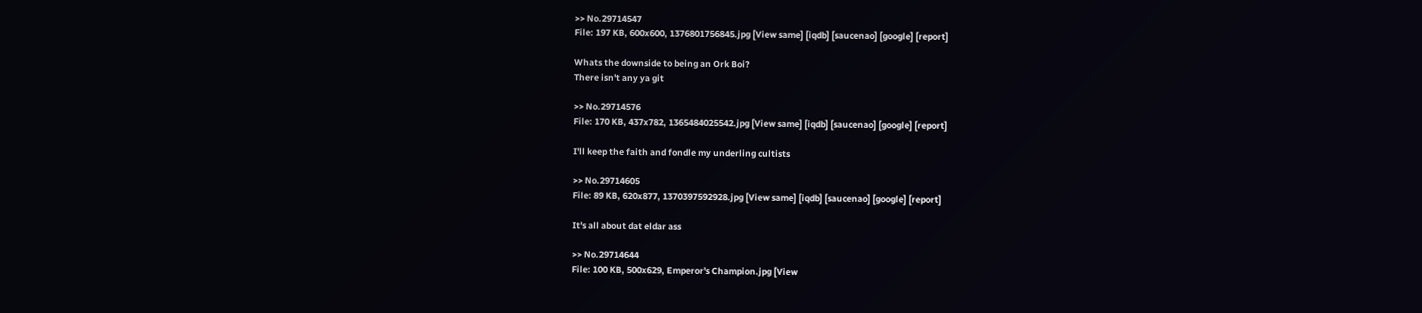>> No.29714547
File: 197 KB, 600x600, 1376801756845.jpg [View same] [iqdb] [saucenao] [google] [report]

Whats the downside to being an Ork Boi?
There isn't any ya git

>> No.29714576
File: 170 KB, 437x782, 1365484025542.jpg [View same] [iqdb] [saucenao] [google] [report]

I'll keep the faith and fondle my underling cultists

>> No.29714605
File: 89 KB, 620x877, 1370397592928.jpg [View same] [iqdb] [saucenao] [google] [report]

It's all about dat eldar ass

>> No.29714644
File: 100 KB, 500x629, Emperor's Champion.jpg [View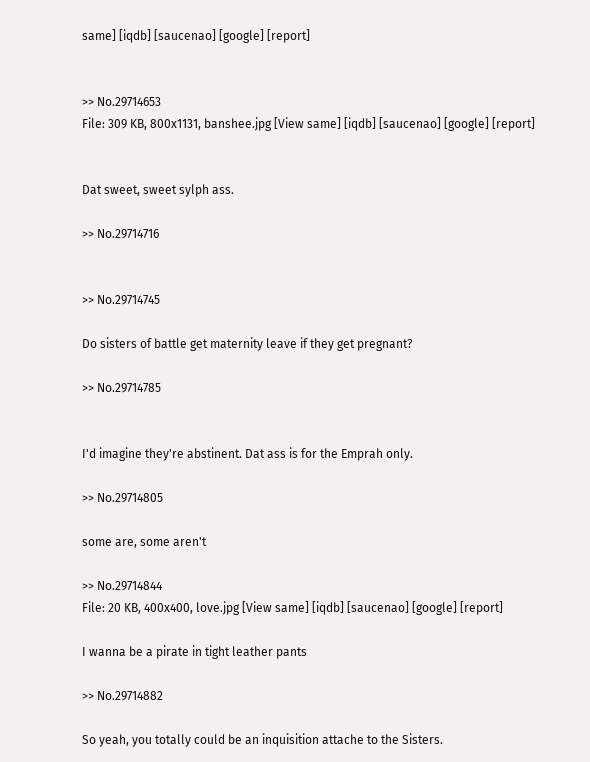same] [iqdb] [saucenao] [google] [report]


>> No.29714653
File: 309 KB, 800x1131, banshee.jpg [View same] [iqdb] [saucenao] [google] [report]


Dat sweet, sweet sylph ass.

>> No.29714716


>> No.29714745

Do sisters of battle get maternity leave if they get pregnant?

>> No.29714785


I'd imagine they're abstinent. Dat ass is for the Emprah only.

>> No.29714805

some are, some aren't

>> No.29714844
File: 20 KB, 400x400, love.jpg [View same] [iqdb] [saucenao] [google] [report]

I wanna be a pirate in tight leather pants

>> No.29714882

So yeah, you totally could be an inquisition attache to the Sisters.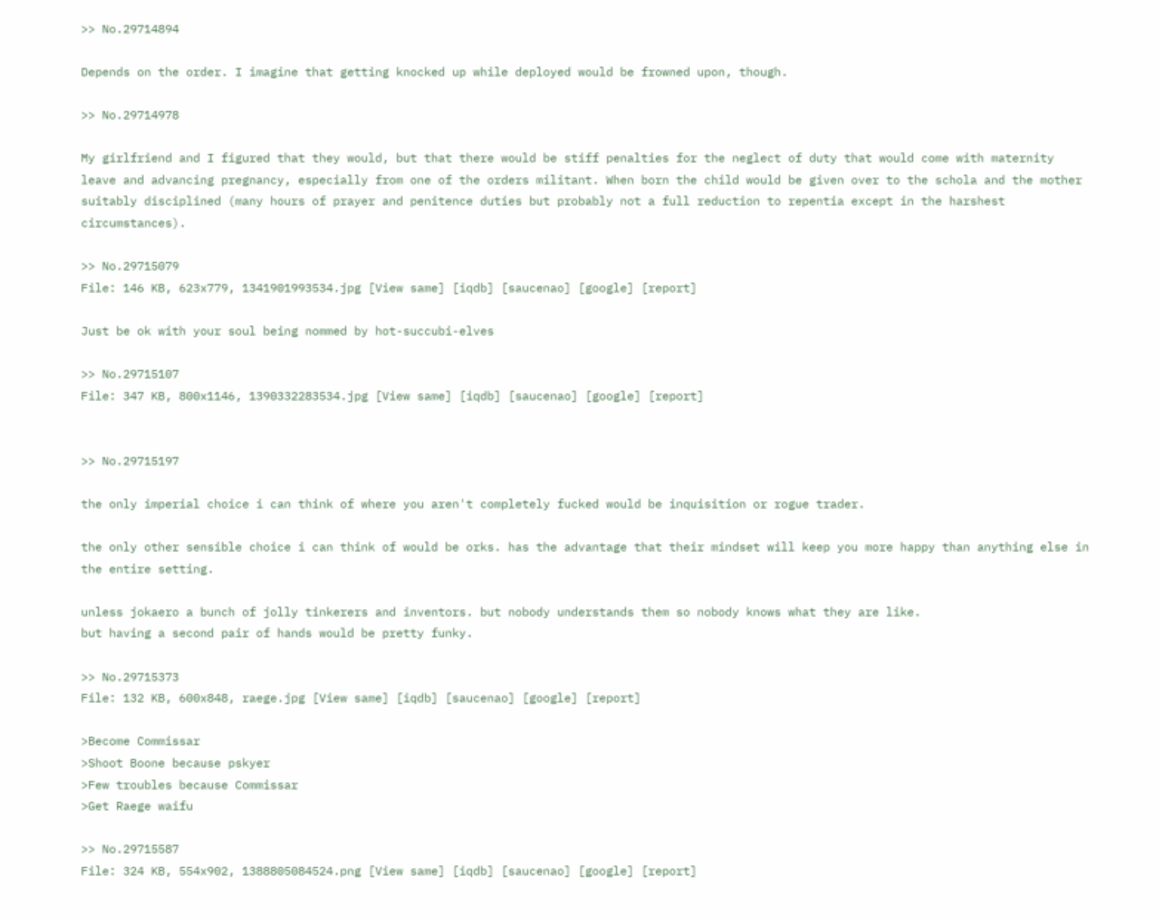>> No.29714894

Depends on the order. I imagine that getting knocked up while deployed would be frowned upon, though.

>> No.29714978

My girlfriend and I figured that they would, but that there would be stiff penalties for the neglect of duty that would come with maternity leave and advancing pregnancy, especially from one of the orders militant. When born the child would be given over to the schola and the mother suitably disciplined (many hours of prayer and penitence duties but probably not a full reduction to repentia except in the harshest circumstances).

>> No.29715079
File: 146 KB, 623x779, 1341901993534.jpg [View same] [iqdb] [saucenao] [google] [report]

Just be ok with your soul being nommed by hot-succubi-elves

>> No.29715107
File: 347 KB, 800x1146, 1390332283534.jpg [View same] [iqdb] [saucenao] [google] [report]


>> No.29715197

the only imperial choice i can think of where you aren't completely fucked would be inquisition or rogue trader.

the only other sensible choice i can think of would be orks. has the advantage that their mindset will keep you more happy than anything else in the entire setting.

unless jokaero a bunch of jolly tinkerers and inventors. but nobody understands them so nobody knows what they are like.
but having a second pair of hands would be pretty funky.

>> No.29715373
File: 132 KB, 600x848, raege.jpg [View same] [iqdb] [saucenao] [google] [report]

>Become Commissar
>Shoot Boone because pskyer
>Few troubles because Commissar
>Get Raege waifu

>> No.29715587
File: 324 KB, 554x902, 1388805084524.png [View same] [iqdb] [saucenao] [google] [report]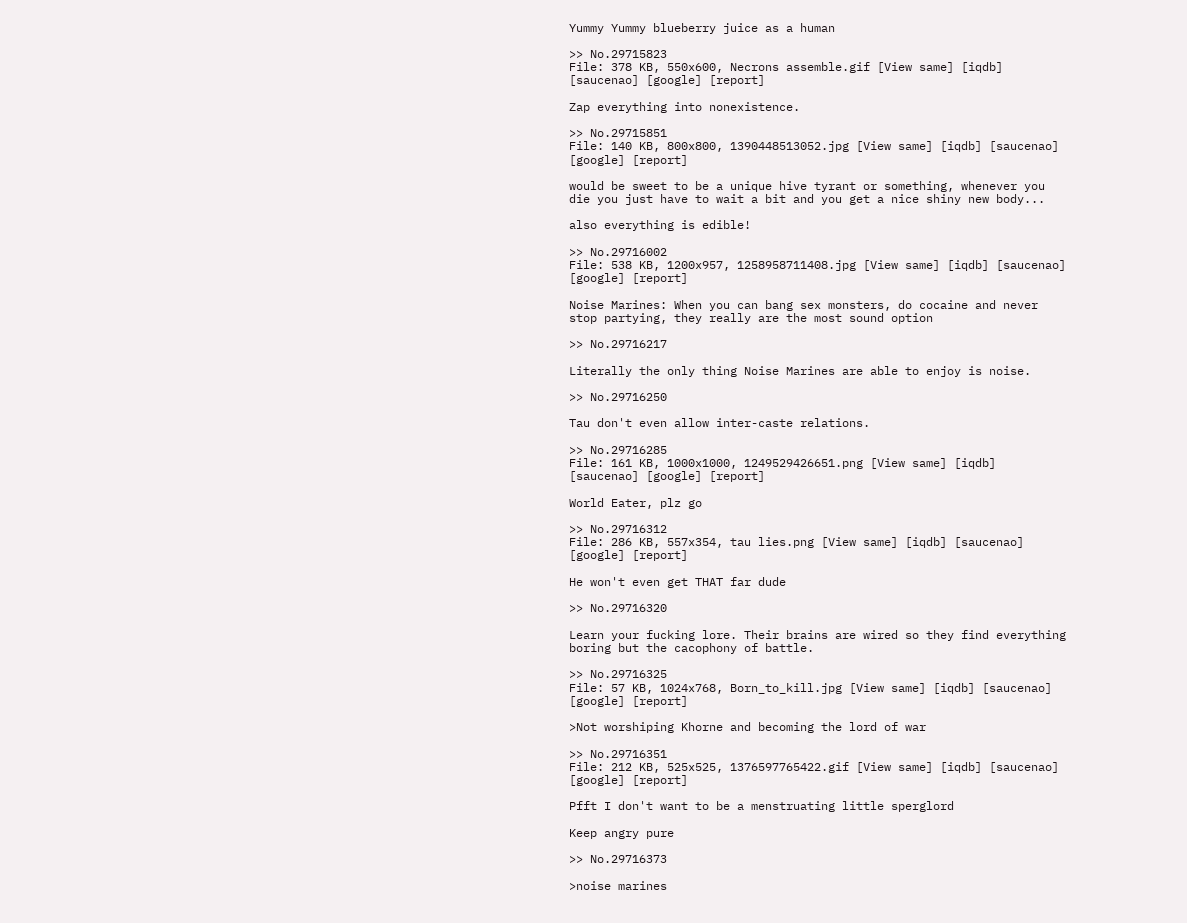Yummy Yummy blueberry juice as a human

>> No.29715823
File: 378 KB, 550x600, Necrons assemble.gif [View same] [iqdb] [saucenao] [google] [report]

Zap everything into nonexistence.

>> No.29715851
File: 140 KB, 800x800, 1390448513052.jpg [View same] [iqdb] [saucenao] [google] [report]

would be sweet to be a unique hive tyrant or something, whenever you die you just have to wait a bit and you get a nice shiny new body...

also everything is edible!

>> No.29716002
File: 538 KB, 1200x957, 1258958711408.jpg [View same] [iqdb] [saucenao] [google] [report]

Noise Marines: When you can bang sex monsters, do cocaine and never stop partying, they really are the most sound option

>> No.29716217

Literally the only thing Noise Marines are able to enjoy is noise.

>> No.29716250

Tau don't even allow inter-caste relations.

>> No.29716285
File: 161 KB, 1000x1000, 1249529426651.png [View same] [iqdb] [saucenao] [google] [report]

World Eater, plz go

>> No.29716312
File: 286 KB, 557x354, tau lies.png [View same] [iqdb] [saucenao] [google] [report]

He won't even get THAT far dude

>> No.29716320

Learn your fucking lore. Their brains are wired so they find everything boring but the cacophony of battle.

>> No.29716325
File: 57 KB, 1024x768, Born_to_kill.jpg [View same] [iqdb] [saucenao] [google] [report]

>Not worshiping Khorne and becoming the lord of war

>> No.29716351
File: 212 KB, 525x525, 1376597765422.gif [View same] [iqdb] [saucenao] [google] [report]

Pfft I don't want to be a menstruating little sperglord

Keep angry pure

>> No.29716373

>noise marines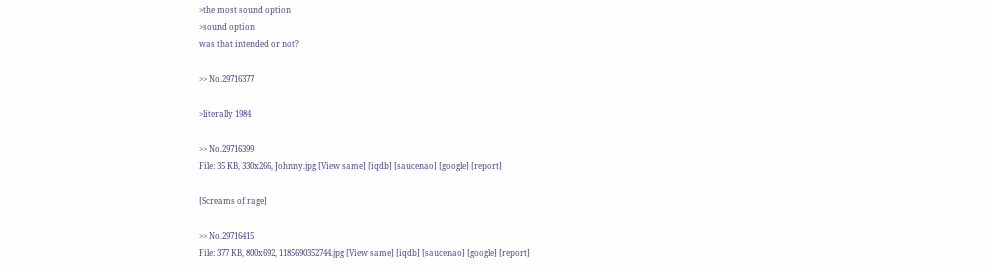>the most sound option
>sound option
was that intended or not?

>> No.29716377

>literally 1984

>> No.29716399
File: 35 KB, 330x266, Johnny.jpg [View same] [iqdb] [saucenao] [google] [report]

[Screams of rage]

>> No.29716415
File: 377 KB, 800x692, 1185690352744.jpg [View same] [iqdb] [saucenao] [google] [report]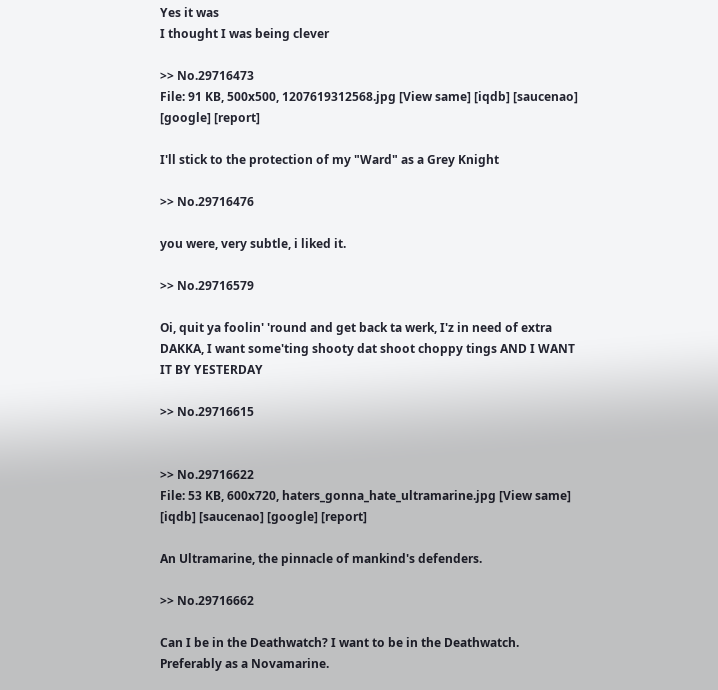Yes it was
I thought I was being clever

>> No.29716473
File: 91 KB, 500x500, 1207619312568.jpg [View same] [iqdb] [saucenao] [google] [report]

I'll stick to the protection of my "Ward" as a Grey Knight

>> No.29716476

you were, very subtle, i liked it.

>> No.29716579

Oi, quit ya foolin' 'round and get back ta werk, I'z in need of extra DAKKA, I want some'ting shooty dat shoot choppy tings AND I WANT IT BY YESTERDAY

>> No.29716615


>> No.29716622
File: 53 KB, 600x720, haters_gonna_hate_ultramarine.jpg [View same] [iqdb] [saucenao] [google] [report]

An Ultramarine, the pinnacle of mankind's defenders.

>> No.29716662

Can I be in the Deathwatch? I want to be in the Deathwatch. Preferably as a Novamarine.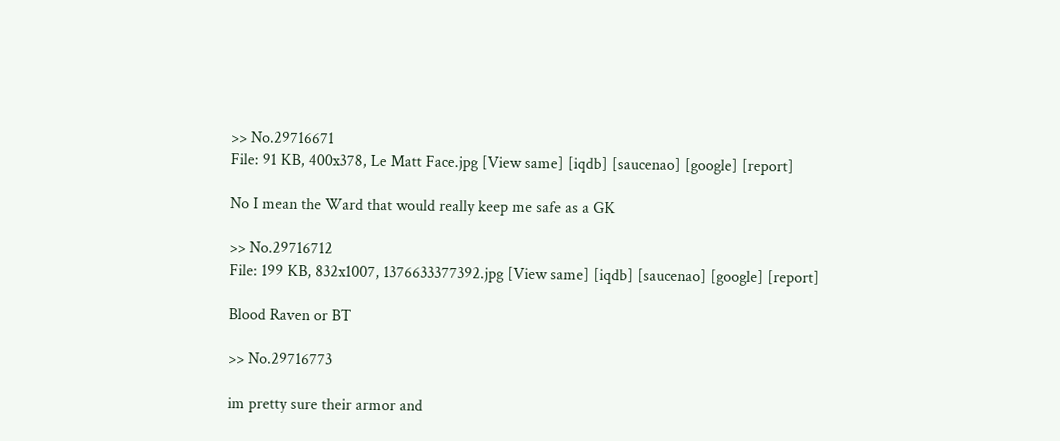>> No.29716671
File: 91 KB, 400x378, Le Matt Face.jpg [View same] [iqdb] [saucenao] [google] [report]

No I mean the Ward that would really keep me safe as a GK

>> No.29716712
File: 199 KB, 832x1007, 1376633377392.jpg [View same] [iqdb] [saucenao] [google] [report]

Blood Raven or BT

>> No.29716773

im pretty sure their armor and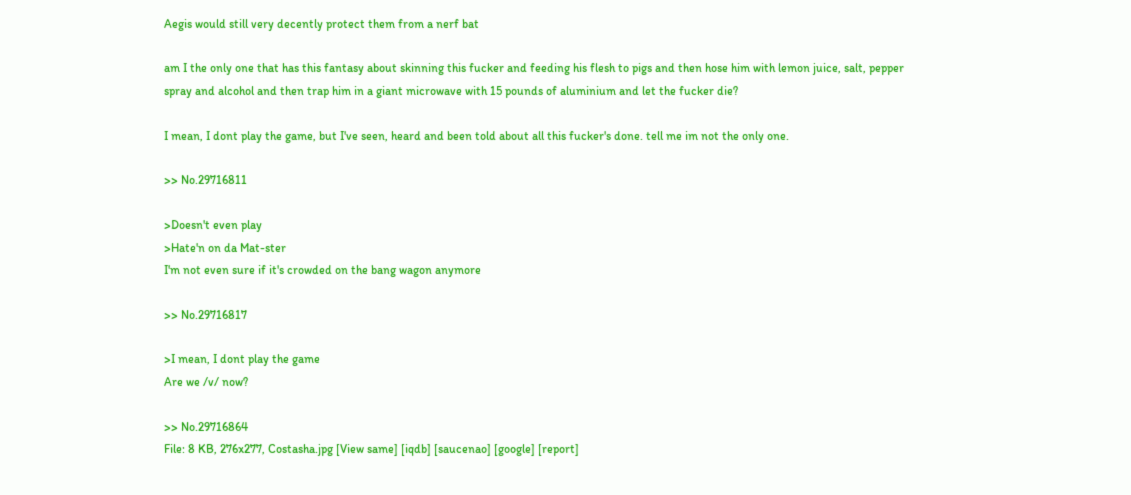Aegis would still very decently protect them from a nerf bat

am I the only one that has this fantasy about skinning this fucker and feeding his flesh to pigs and then hose him with lemon juice, salt, pepper spray and alcohol and then trap him in a giant microwave with 15 pounds of aluminium and let the fucker die?

I mean, I dont play the game, but I've seen, heard and been told about all this fucker's done. tell me im not the only one.

>> No.29716811

>Doesn't even play
>Hate'n on da Mat-ster
I'm not even sure if it's crowded on the bang wagon anymore

>> No.29716817

>I mean, I dont play the game
Are we /v/ now?

>> No.29716864
File: 8 KB, 276x277, Costasha.jpg [View same] [iqdb] [saucenao] [google] [report]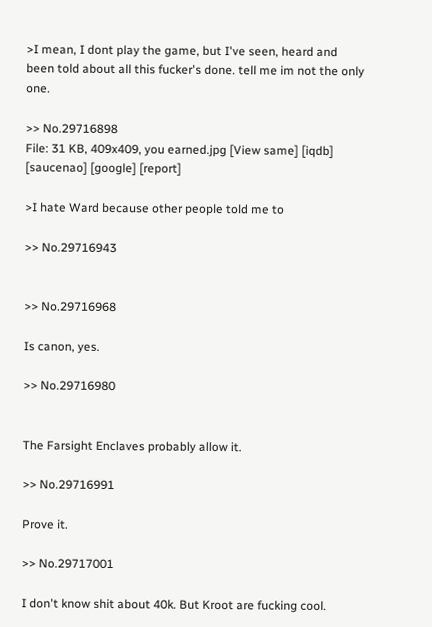>I mean, I dont play the game, but I've seen, heard and been told about all this fucker's done. tell me im not the only one.

>> No.29716898
File: 31 KB, 409x409, you earned.jpg [View same] [iqdb] [saucenao] [google] [report]

>I hate Ward because other people told me to

>> No.29716943


>> No.29716968

Is canon, yes.

>> No.29716980


The Farsight Enclaves probably allow it.

>> No.29716991

Prove it.

>> No.29717001

I don't know shit about 40k. But Kroot are fucking cool.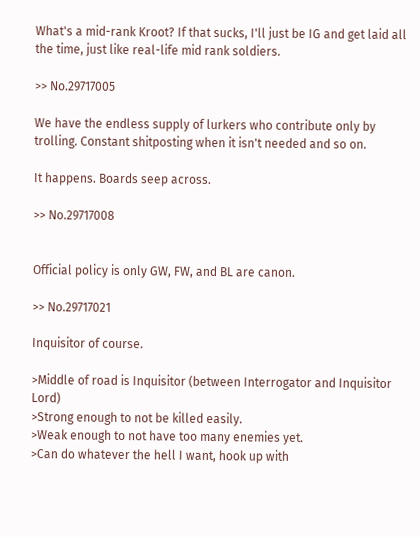What's a mid-rank Kroot? If that sucks, I'll just be IG and get laid all the time, just like real-life mid rank soldiers.

>> No.29717005

We have the endless supply of lurkers who contribute only by trolling. Constant shitposting when it isn't needed and so on.

It happens. Boards seep across.

>> No.29717008


Official policy is only GW, FW, and BL are canon.

>> No.29717021

Inquisitor of course.

>Middle of road is Inquisitor (between Interrogator and Inquisitor Lord)
>Strong enough to not be killed easily.
>Weak enough to not have too many enemies yet.
>Can do whatever the hell I want, hook up with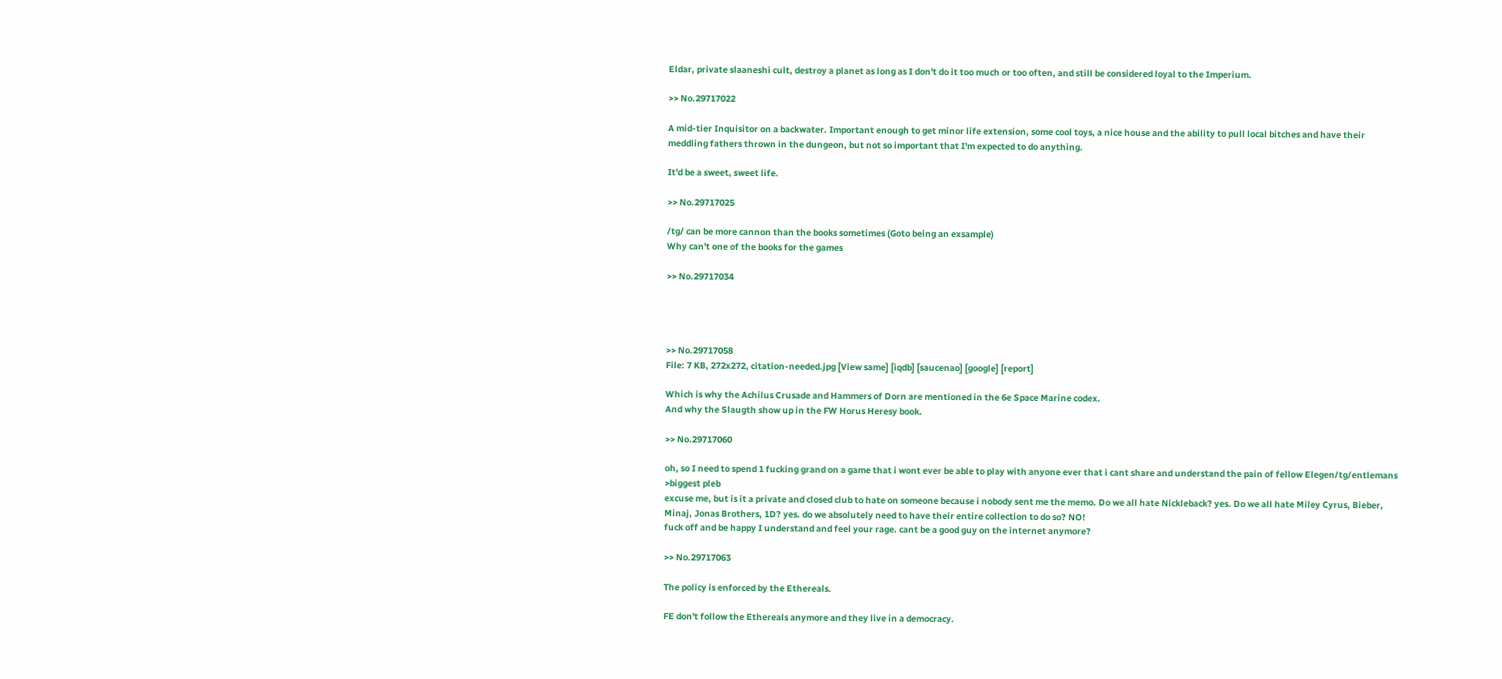Eldar, private slaaneshi cult, destroy a planet as long as I don't do it too much or too often, and still be considered loyal to the Imperium.

>> No.29717022

A mid-tier Inquisitor on a backwater. Important enough to get minor life extension, some cool toys, a nice house and the ability to pull local bitches and have their meddling fathers thrown in the dungeon, but not so important that I'm expected to do anything.

It'd be a sweet, sweet life.

>> No.29717025

/tg/ can be more cannon than the books sometimes (Goto being an exsample)
Why can't one of the books for the games

>> No.29717034




>> No.29717058
File: 7 KB, 272x272, citation-needed.jpg [View same] [iqdb] [saucenao] [google] [report]

Which is why the Achilus Crusade and Hammers of Dorn are mentioned in the 6e Space Marine codex.
And why the Slaugth show up in the FW Horus Heresy book.

>> No.29717060

oh, so I need to spend 1 fucking grand on a game that i wont ever be able to play with anyone ever that i cant share and understand the pain of fellow Elegen/tg/entlemans
>biggest pleb
excuse me, but is it a private and closed club to hate on someone because i nobody sent me the memo. Do we all hate Nickleback? yes. Do we all hate Miley Cyrus, Bieber, Minaj, Jonas Brothers, 1D? yes. do we absolutely need to have their entire collection to do so? NO!
fuck off and be happy I understand and feel your rage. cant be a good guy on the internet anymore?

>> No.29717063

The policy is enforced by the Ethereals.

FE don't follow the Ethereals anymore and they live in a democracy.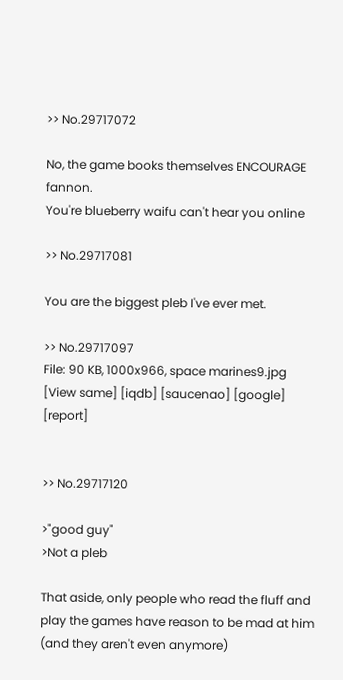>> No.29717072

No, the game books themselves ENCOURAGE fannon.
You're blueberry waifu can't hear you online

>> No.29717081

You are the biggest pleb I've ever met.

>> No.29717097
File: 90 KB, 1000x966, space marines9.jpg [View same] [iqdb] [saucenao] [google] [report]


>> No.29717120

>"good guy"
>Not a pleb

That aside, only people who read the fluff and play the games have reason to be mad at him (and they aren't even anymore)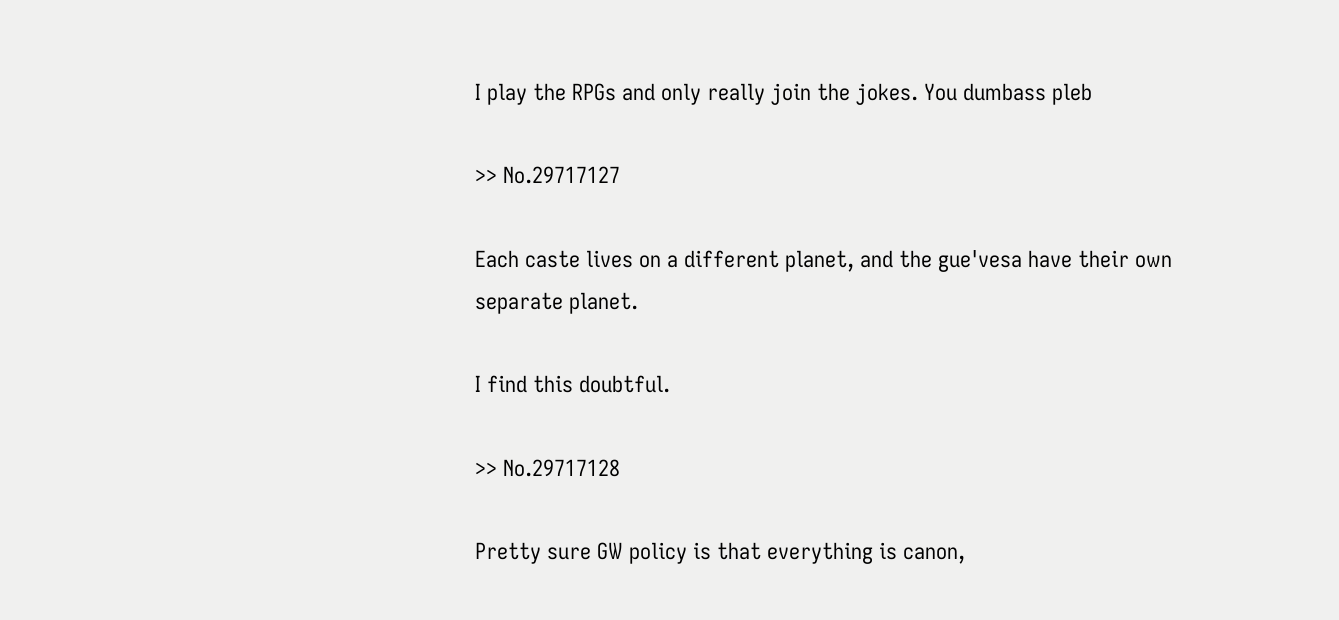I play the RPGs and only really join the jokes. You dumbass pleb

>> No.29717127

Each caste lives on a different planet, and the gue'vesa have their own separate planet.

I find this doubtful.

>> No.29717128

Pretty sure GW policy is that everything is canon,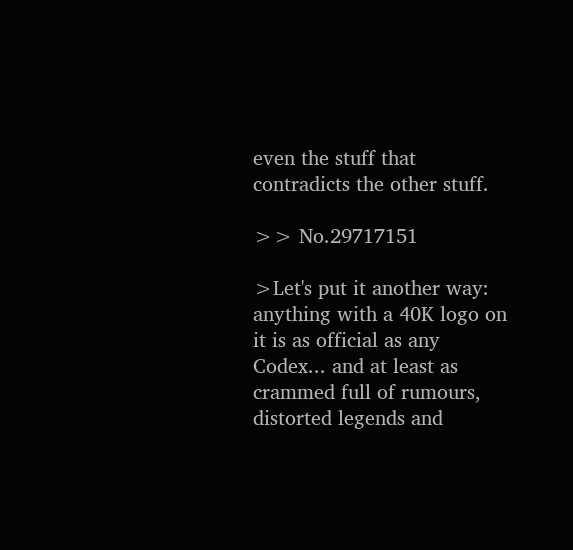even the stuff that contradicts the other stuff.

>> No.29717151

>Let's put it another way: anything with a 40K logo on it is as official as any Codex... and at least as crammed full of rumours, distorted legends and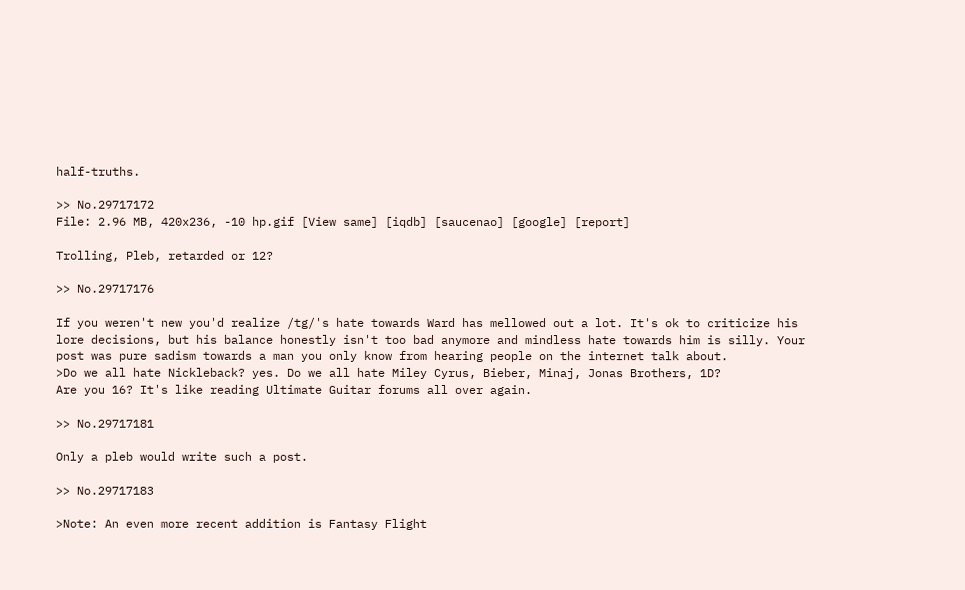half-truths.

>> No.29717172
File: 2.96 MB, 420x236, -10 hp.gif [View same] [iqdb] [saucenao] [google] [report]

Trolling, Pleb, retarded or 12?

>> No.29717176

If you weren't new you'd realize /tg/'s hate towards Ward has mellowed out a lot. It's ok to criticize his lore decisions, but his balance honestly isn't too bad anymore and mindless hate towards him is silly. Your post was pure sadism towards a man you only know from hearing people on the internet talk about.
>Do we all hate Nickleback? yes. Do we all hate Miley Cyrus, Bieber, Minaj, Jonas Brothers, 1D?
Are you 16? It's like reading Ultimate Guitar forums all over again.

>> No.29717181

Only a pleb would write such a post.

>> No.29717183

>Note: An even more recent addition is Fantasy Flight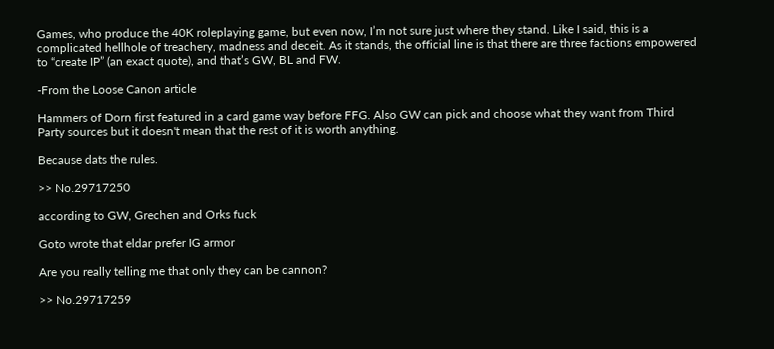Games, who produce the 40K roleplaying game, but even now, I’m not sure just where they stand. Like I said, this is a complicated hellhole of treachery, madness and deceit. As it stands, the official line is that there are three factions empowered to “create IP” (an exact quote), and that’s GW, BL and FW.

-From the Loose Canon article

Hammers of Dorn first featured in a card game way before FFG. Also GW can pick and choose what they want from Third Party sources but it doesn't mean that the rest of it is worth anything.

Because dats the rules.

>> No.29717250

according to GW, Grechen and Orks fuck

Goto wrote that eldar prefer IG armor

Are you really telling me that only they can be cannon?

>> No.29717259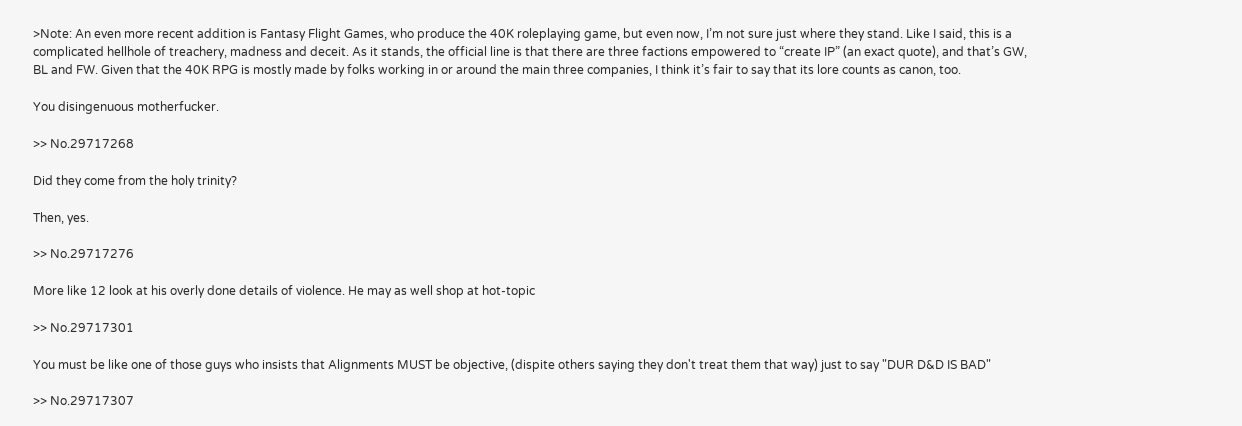>Note: An even more recent addition is Fantasy Flight Games, who produce the 40K roleplaying game, but even now, I’m not sure just where they stand. Like I said, this is a complicated hellhole of treachery, madness and deceit. As it stands, the official line is that there are three factions empowered to “create IP” (an exact quote), and that’s GW, BL and FW. Given that the 40K RPG is mostly made by folks working in or around the main three companies, I think it’s fair to say that its lore counts as canon, too.

You disingenuous motherfucker.

>> No.29717268

Did they come from the holy trinity?

Then, yes.

>> No.29717276

More like 12 look at his overly done details of violence. He may as well shop at hot-topic

>> No.29717301

You must be like one of those guys who insists that Alignments MUST be objective, (dispite others saying they don't treat them that way) just to say "DUR D&D IS BAD"

>> No.29717307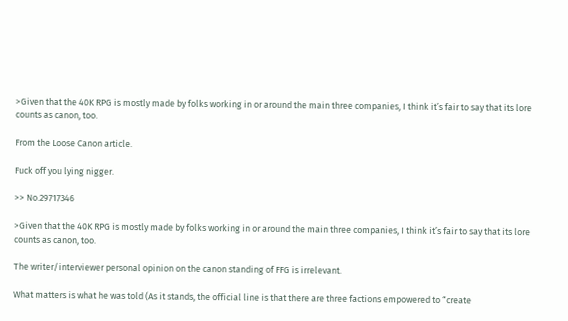>Given that the 40K RPG is mostly made by folks working in or around the main three companies, I think it’s fair to say that its lore counts as canon, too.

From the Loose Canon article.

Fuck off you lying nigger.

>> No.29717346

>Given that the 40K RPG is mostly made by folks working in or around the main three companies, I think it’s fair to say that its lore counts as canon, too.

The writer/interviewer personal opinion on the canon standing of FFG is irrelevant.

What matters is what he was told (As it stands, the official line is that there are three factions empowered to “create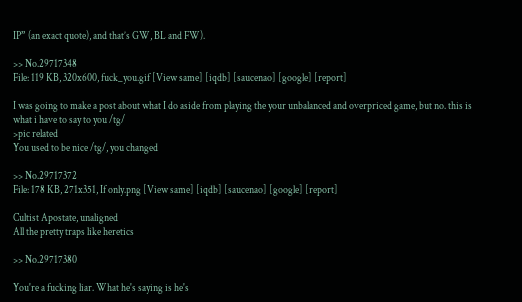IP” (an exact quote), and that’s GW, BL and FW).

>> No.29717348
File: 119 KB, 320x600, fuck_you.gif [View same] [iqdb] [saucenao] [google] [report]

I was going to make a post about what I do aside from playing the your unbalanced and overpriced game, but no. this is what i have to say to you /tg/
>pic related
You used to be nice /tg/, you changed

>> No.29717372
File: 178 KB, 271x351, If only.png [View same] [iqdb] [saucenao] [google] [report]

Cultist Apostate, unaligned
All the pretty traps like heretics

>> No.29717380

You're a fucking liar. What he's saying is he's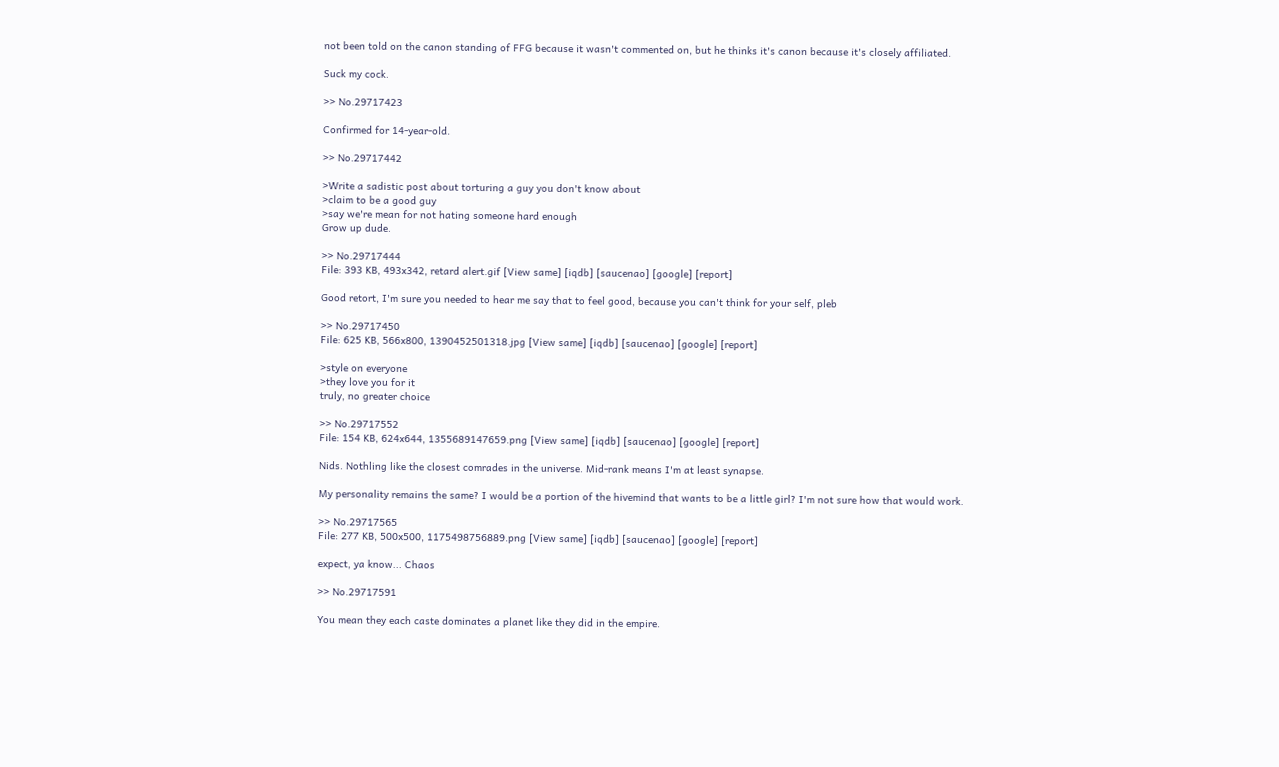not been told on the canon standing of FFG because it wasn't commented on, but he thinks it's canon because it's closely affiliated.

Suck my cock.

>> No.29717423

Confirmed for 14-year-old.

>> No.29717442

>Write a sadistic post about torturing a guy you don't know about
>claim to be a good guy
>say we're mean for not hating someone hard enough
Grow up dude.

>> No.29717444
File: 393 KB, 493x342, retard alert.gif [View same] [iqdb] [saucenao] [google] [report]

Good retort, I'm sure you needed to hear me say that to feel good, because you can't think for your self, pleb

>> No.29717450
File: 625 KB, 566x800, 1390452501318.jpg [View same] [iqdb] [saucenao] [google] [report]

>style on everyone
>they love you for it
truly, no greater choice

>> No.29717552
File: 154 KB, 624x644, 1355689147659.png [View same] [iqdb] [saucenao] [google] [report]

Nids. Nothling like the closest comrades in the universe. Mid-rank means I'm at least synapse.

My personality remains the same? I would be a portion of the hivemind that wants to be a little girl? I'm not sure how that would work.

>> No.29717565
File: 277 KB, 500x500, 1175498756889.png [View same] [iqdb] [saucenao] [google] [report]

expect, ya know... Chaos

>> No.29717591

You mean they each caste dominates a planet like they did in the empire.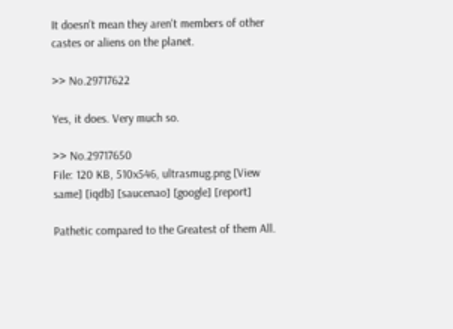It doesn't mean they aren't members of other castes or aliens on the planet.

>> No.29717622

Yes, it does. Very much so.

>> No.29717650
File: 120 KB, 510x546, ultrasmug.png [View same] [iqdb] [saucenao] [google] [report]

Pathetic compared to the Greatest of them All.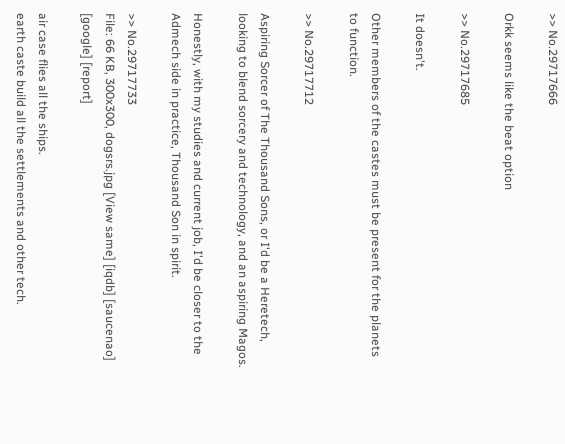>> No.29717666

Orkk seems like the beat option

>> No.29717685

It doesn't.

Other members of the castes must be present for the planets to function.

>> No.29717712

Aspiring Sorcer of The Thousand Sons, or I'd be a Heretech, looking to blend sorcery and technology, and an aspiring Magos.

Honestly, with my studies and current job, I'd be closer to the Admech side in practice, Thousand Son in spirit.

>> No.29717733
File: 66 KB, 300x300, dogsrs.jpg [View same] [iqdb] [saucenao] [google] [report]

air case flies all the ships.
earth caste build all the settlements and other tech.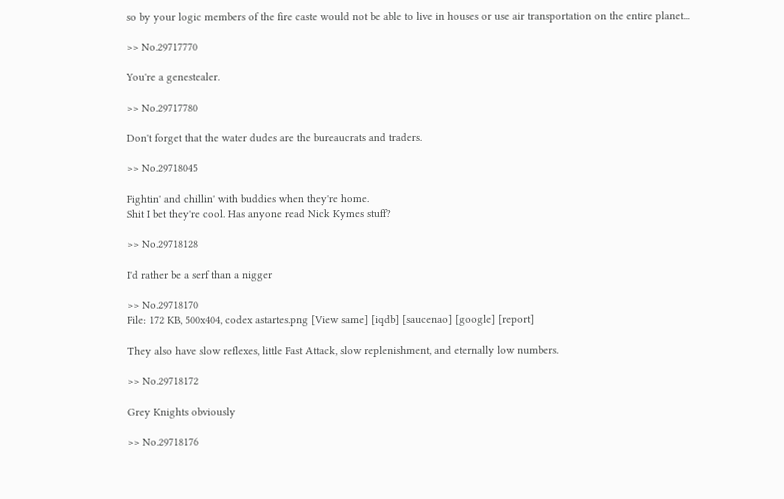so by your logic members of the fire caste would not be able to live in houses or use air transportation on the entire planet...

>> No.29717770

You're a genestealer.

>> No.29717780

Don't forget that the water dudes are the bureaucrats and traders.

>> No.29718045

Fightin' and chillin' with buddies when they're home.
Shit I bet they're cool. Has anyone read Nick Kymes stuff?

>> No.29718128

I'd rather be a serf than a nigger

>> No.29718170
File: 172 KB, 500x404, codex astartes.png [View same] [iqdb] [saucenao] [google] [report]

They also have slow reflexes, little Fast Attack, slow replenishment, and eternally low numbers.

>> No.29718172

Grey Knights obviously

>> No.29718176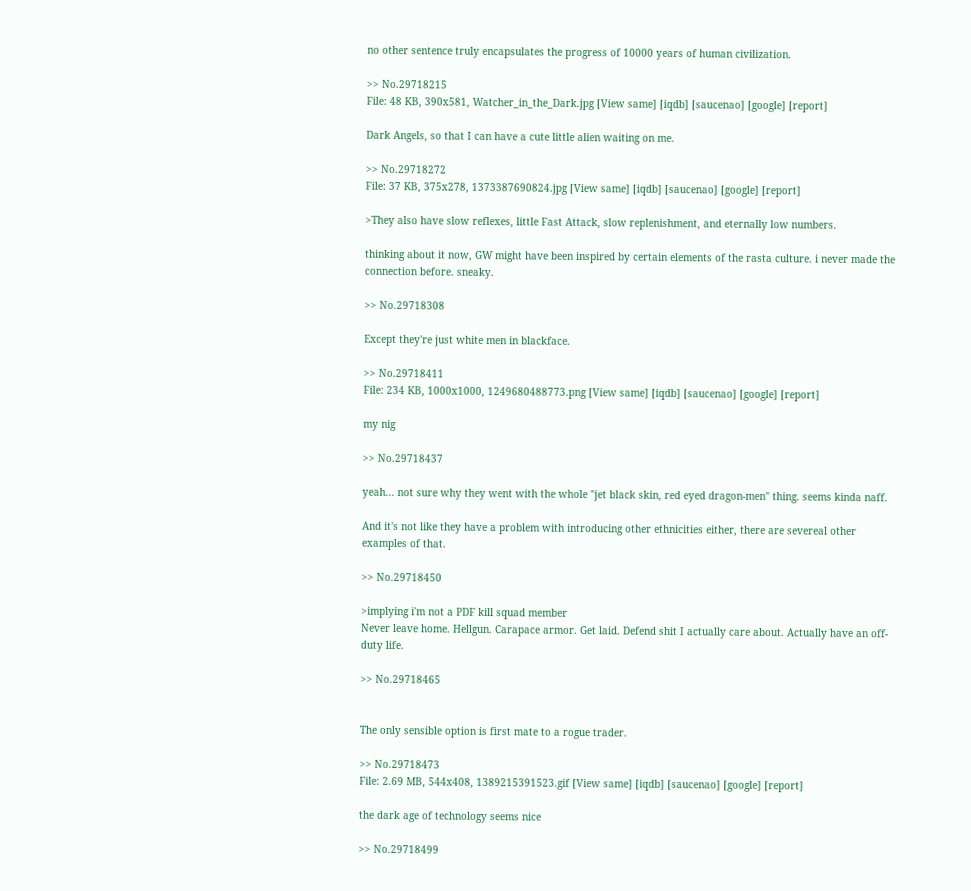no other sentence truly encapsulates the progress of 10000 years of human civilization.

>> No.29718215
File: 48 KB, 390x581, Watcher_in_the_Dark.jpg [View same] [iqdb] [saucenao] [google] [report]

Dark Angels, so that I can have a cute little alien waiting on me.

>> No.29718272
File: 37 KB, 375x278, 1373387690824.jpg [View same] [iqdb] [saucenao] [google] [report]

>They also have slow reflexes, little Fast Attack, slow replenishment, and eternally low numbers.

thinking about it now, GW might have been inspired by certain elements of the rasta culture. i never made the connection before. sneaky.

>> No.29718308

Except they're just white men in blackface.

>> No.29718411
File: 234 KB, 1000x1000, 1249680488773.png [View same] [iqdb] [saucenao] [google] [report]

my nig

>> No.29718437

yeah... not sure why they went with the whole "jet black skin, red eyed dragon-men" thing. seems kinda naff.

And it's not like they have a problem with introducing other ethnicities either, there are severeal other examples of that.

>> No.29718450

>implying i'm not a PDF kill squad member
Never leave home. Hellgun. Carapace armor. Get laid. Defend shit I actually care about. Actually have an off-duty life.

>> No.29718465


The only sensible option is first mate to a rogue trader.

>> No.29718473
File: 2.69 MB, 544x408, 1389215391523.gif [View same] [iqdb] [saucenao] [google] [report]

the dark age of technology seems nice

>> No.29718499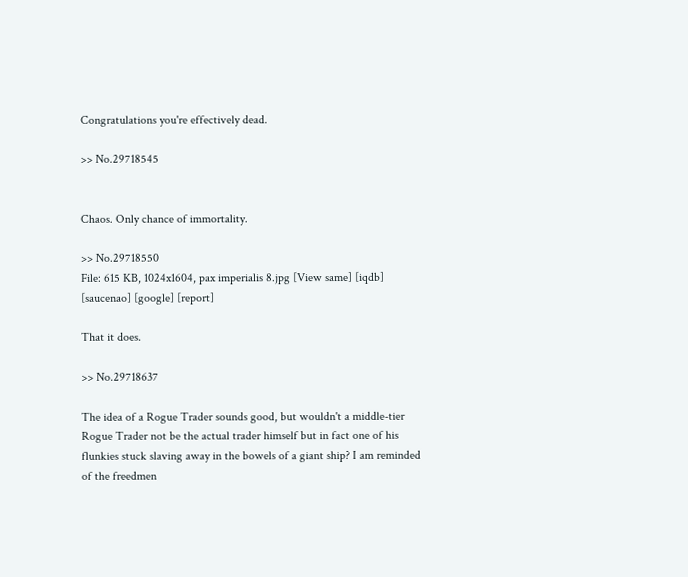Congratulations you're effectively dead.

>> No.29718545


Chaos. Only chance of immortality.

>> No.29718550
File: 615 KB, 1024x1604, pax imperialis 8.jpg [View same] [iqdb] [saucenao] [google] [report]

That it does.

>> No.29718637

The idea of a Rogue Trader sounds good, but wouldn't a middle-tier Rogue Trader not be the actual trader himself but in fact one of his flunkies stuck slaving away in the bowels of a giant ship? I am reminded of the freedmen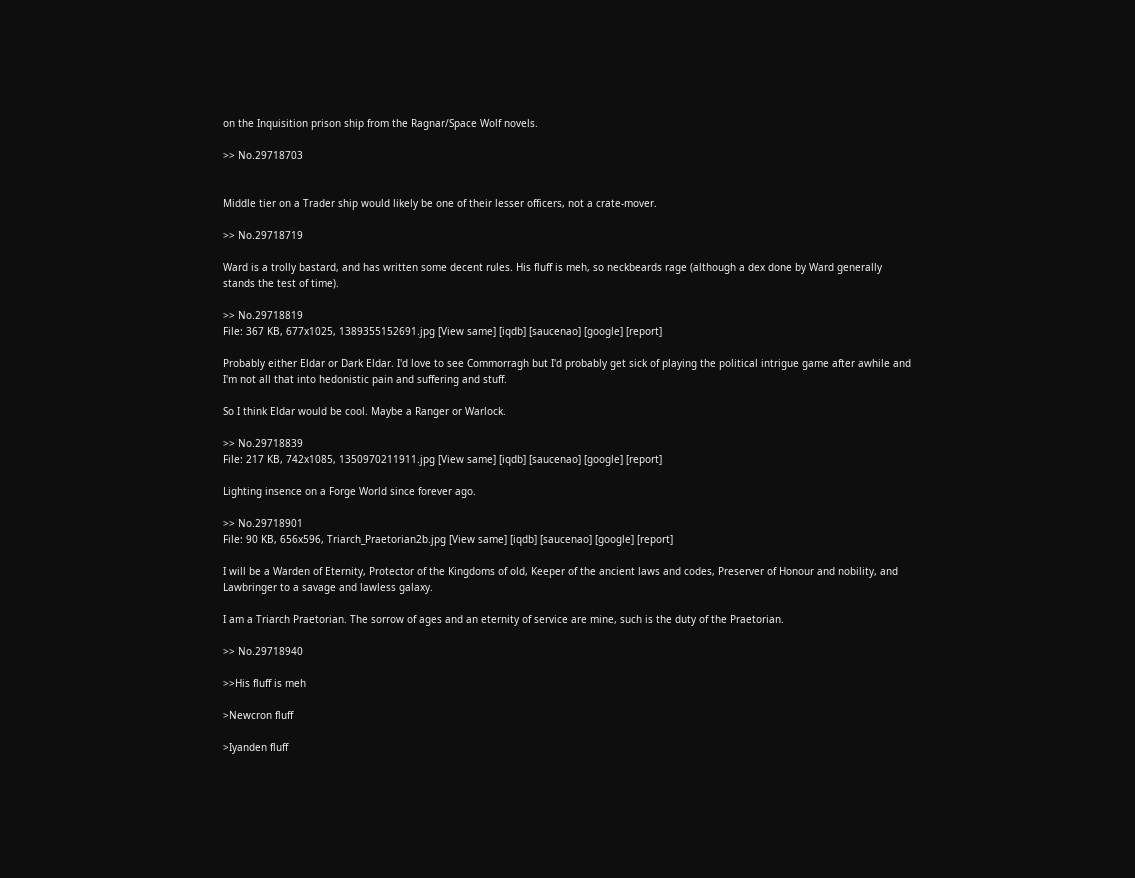on the Inquisition prison ship from the Ragnar/Space Wolf novels.

>> No.29718703


Middle tier on a Trader ship would likely be one of their lesser officers, not a crate-mover.

>> No.29718719

Ward is a trolly bastard, and has written some decent rules. His fluff is meh, so neckbeards rage (although a dex done by Ward generally stands the test of time).

>> No.29718819
File: 367 KB, 677x1025, 1389355152691.jpg [View same] [iqdb] [saucenao] [google] [report]

Probably either Eldar or Dark Eldar. I'd love to see Commorragh but I'd probably get sick of playing the political intrigue game after awhile and I'm not all that into hedonistic pain and suffering and stuff.

So I think Eldar would be cool. Maybe a Ranger or Warlock.

>> No.29718839
File: 217 KB, 742x1085, 1350970211911.jpg [View same] [iqdb] [saucenao] [google] [report]

Lighting insence on a Forge World since forever ago.

>> No.29718901
File: 90 KB, 656x596, Triarch_Praetorian2b.jpg [View same] [iqdb] [saucenao] [google] [report]

I will be a Warden of Eternity, Protector of the Kingdoms of old, Keeper of the ancient laws and codes, Preserver of Honour and nobility, and Lawbringer to a savage and lawless galaxy.

I am a Triarch Praetorian. The sorrow of ages and an eternity of service are mine, such is the duty of the Praetorian.

>> No.29718940

>>His fluff is meh

>Newcron fluff

>Iyanden fluff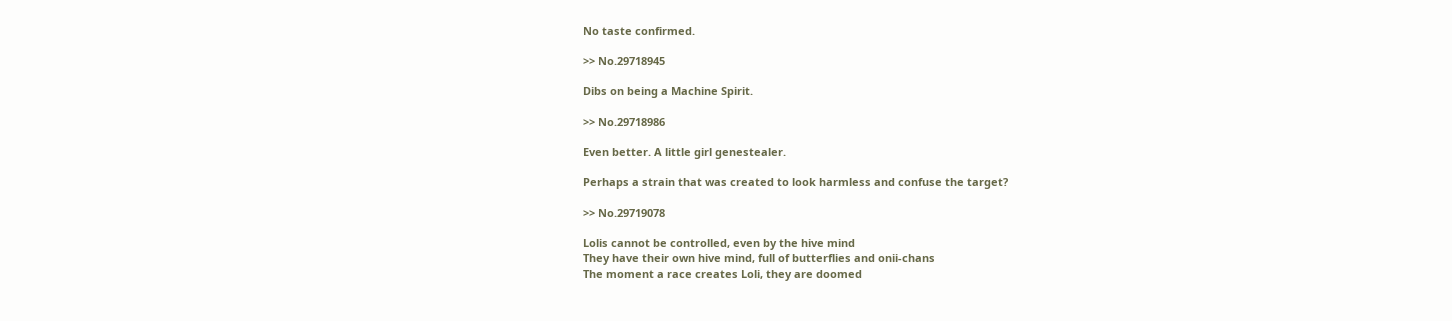No taste confirmed.

>> No.29718945

Dibs on being a Machine Spirit.

>> No.29718986

Even better. A little girl genestealer.

Perhaps a strain that was created to look harmless and confuse the target?

>> No.29719078

Lolis cannot be controlled, even by the hive mind
They have their own hive mind, full of butterflies and onii-chans
The moment a race creates Loli, they are doomed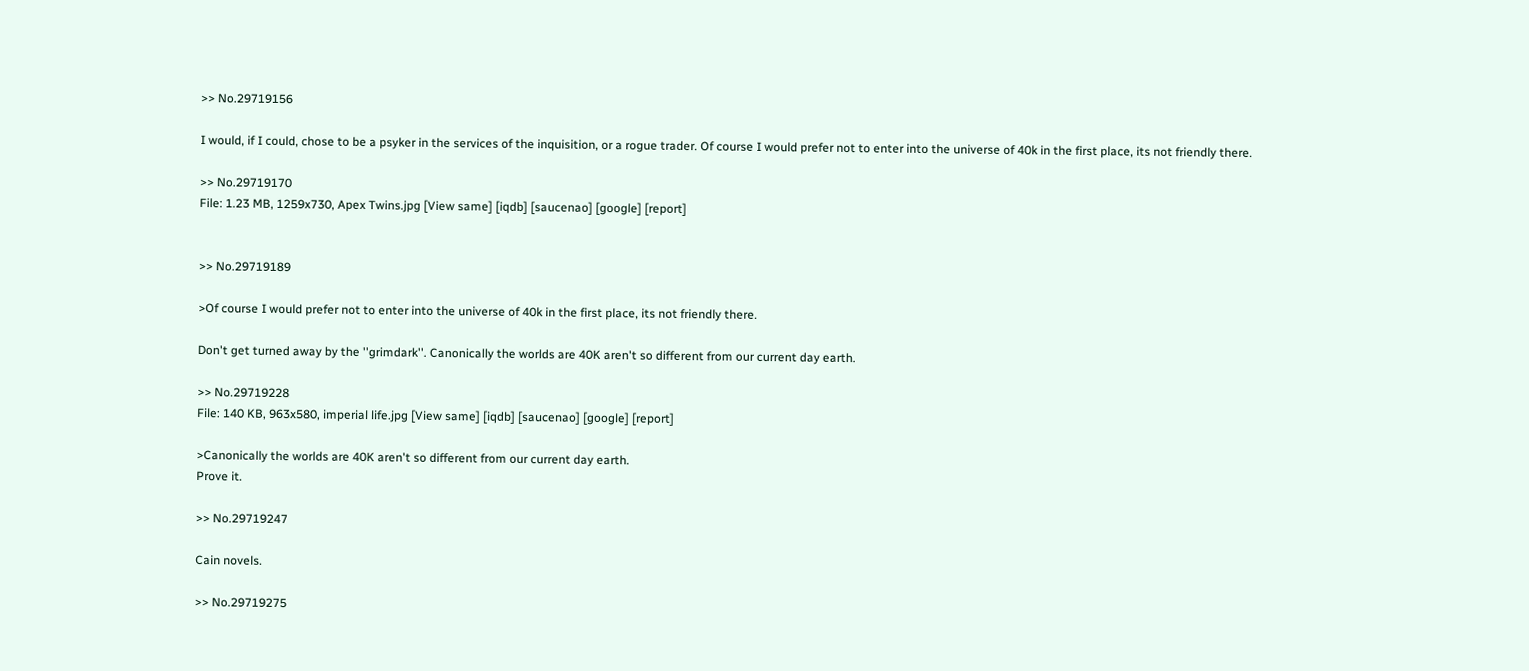>> No.29719156

I would, if I could, chose to be a psyker in the services of the inquisition, or a rogue trader. Of course I would prefer not to enter into the universe of 40k in the first place, its not friendly there.

>> No.29719170
File: 1.23 MB, 1259x730, Apex Twins.jpg [View same] [iqdb] [saucenao] [google] [report]


>> No.29719189

>Of course I would prefer not to enter into the universe of 40k in the first place, its not friendly there.

Don't get turned away by the ''grimdark''. Canonically the worlds are 40K aren't so different from our current day earth.

>> No.29719228
File: 140 KB, 963x580, imperial life.jpg [View same] [iqdb] [saucenao] [google] [report]

>Canonically the worlds are 40K aren't so different from our current day earth.
Prove it.

>> No.29719247

Cain novels.

>> No.29719275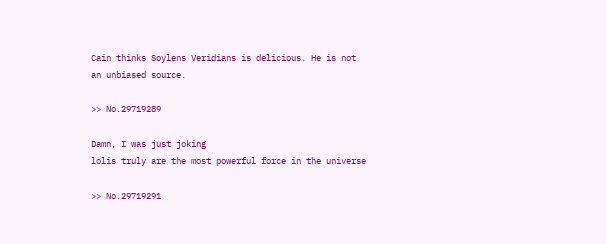Cain thinks Soylens Veridians is delicious. He is not an unbiased source.

>> No.29719289

Damn, I was just joking
lolis truly are the most powerful force in the universe

>> No.29719291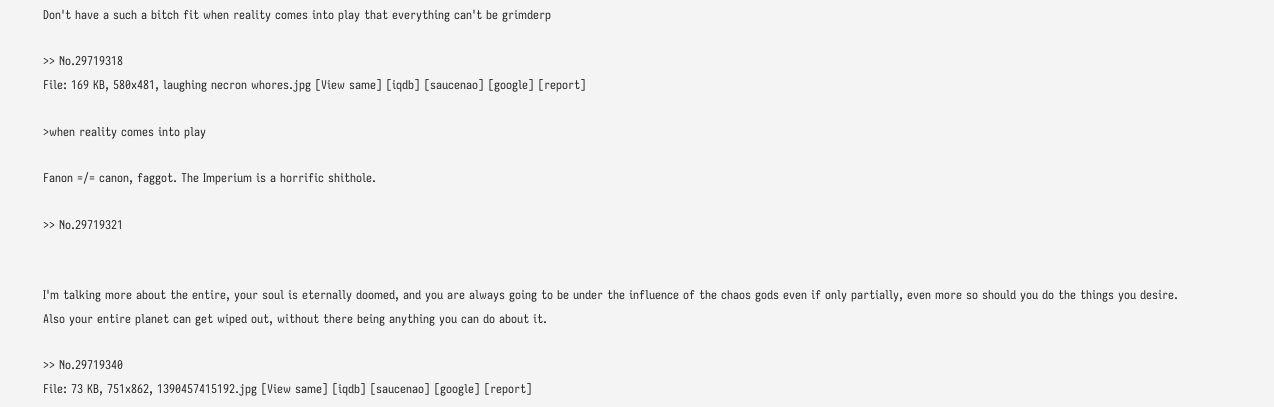Don't have a such a bitch fit when reality comes into play that everything can't be grimderp

>> No.29719318
File: 169 KB, 580x481, laughing necron whores.jpg [View same] [iqdb] [saucenao] [google] [report]

>when reality comes into play

Fanon =/= canon, faggot. The Imperium is a horrific shithole.

>> No.29719321


I'm talking more about the entire, your soul is eternally doomed, and you are always going to be under the influence of the chaos gods even if only partially, even more so should you do the things you desire. Also your entire planet can get wiped out, without there being anything you can do about it.

>> No.29719340
File: 73 KB, 751x862, 1390457415192.jpg [View same] [iqdb] [saucenao] [google] [report]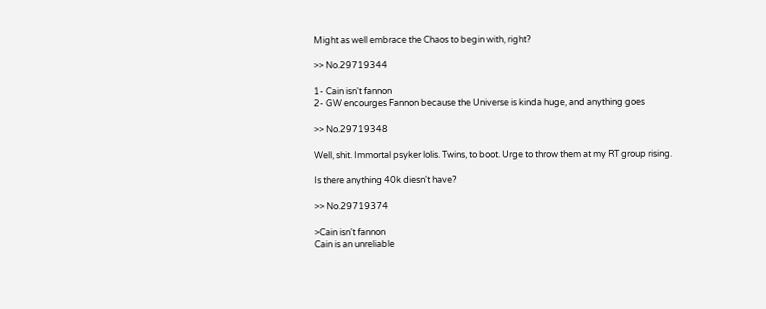Might as well embrace the Chaos to begin with, right?

>> No.29719344

1- Cain isn't fannon
2- GW encourges Fannon because the Universe is kinda huge, and anything goes

>> No.29719348

Well, shit. Immortal psyker lolis. Twins, to boot. Urge to throw them at my RT group rising.

Is there anything 40k diesn't have?

>> No.29719374

>Cain isn't fannon
Cain is an unreliable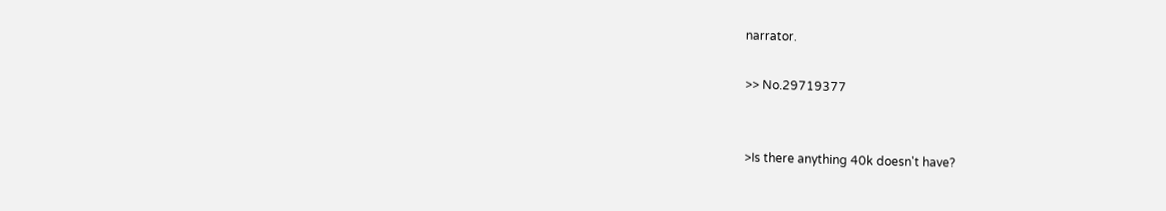narrator.

>> No.29719377


>Is there anything 40k doesn't have?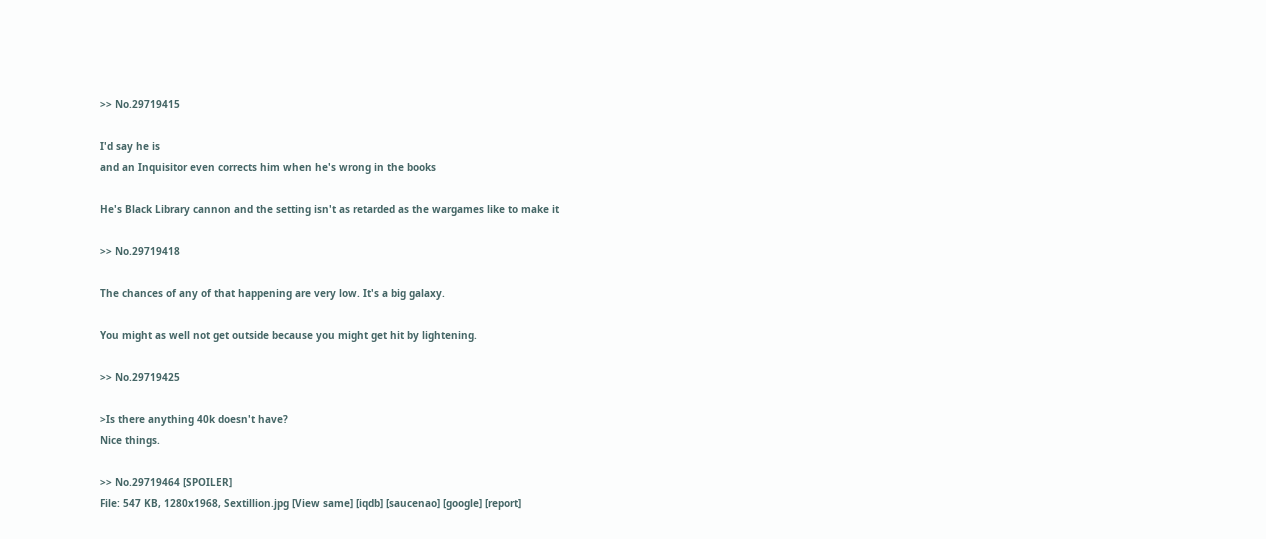>> No.29719415

I'd say he is
and an Inquisitor even corrects him when he's wrong in the books

He's Black Library cannon and the setting isn't as retarded as the wargames like to make it

>> No.29719418

The chances of any of that happening are very low. It's a big galaxy.

You might as well not get outside because you might get hit by lightening.

>> No.29719425

>Is there anything 40k doesn't have?
Nice things.

>> No.29719464 [SPOILER]
File: 547 KB, 1280x1968, Sextillion.jpg [View same] [iqdb] [saucenao] [google] [report]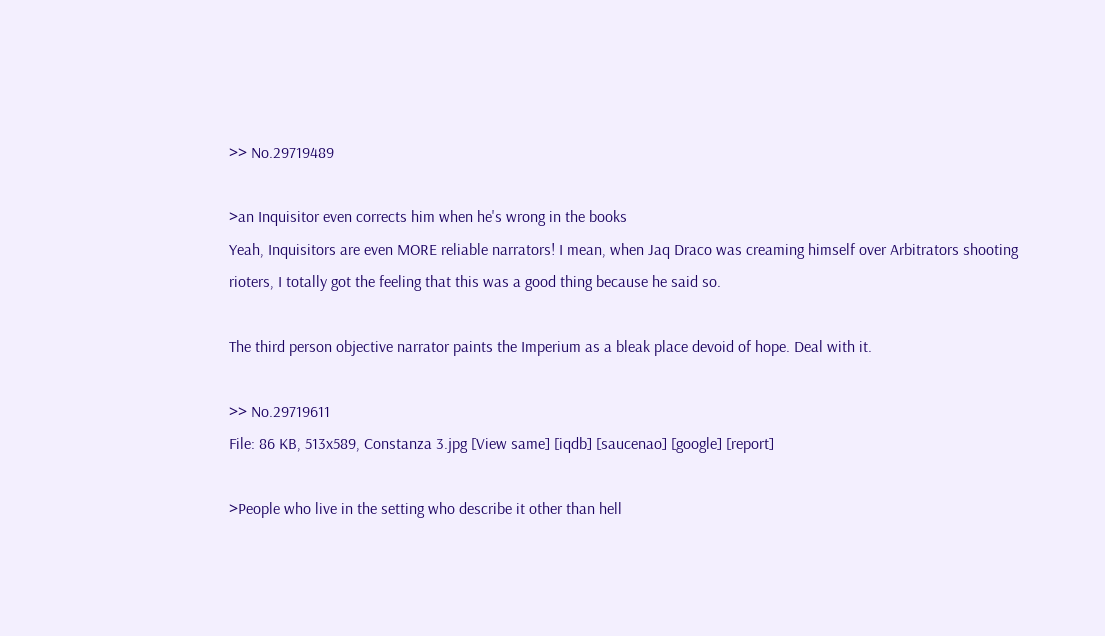>> No.29719489

>an Inquisitor even corrects him when he's wrong in the books
Yeah, Inquisitors are even MORE reliable narrators! I mean, when Jaq Draco was creaming himself over Arbitrators shooting rioters, I totally got the feeling that this was a good thing because he said so.

The third person objective narrator paints the Imperium as a bleak place devoid of hope. Deal with it.

>> No.29719611
File: 86 KB, 513x589, Constanza 3.jpg [View same] [iqdb] [saucenao] [google] [report]

>People who live in the setting who describe it other than hell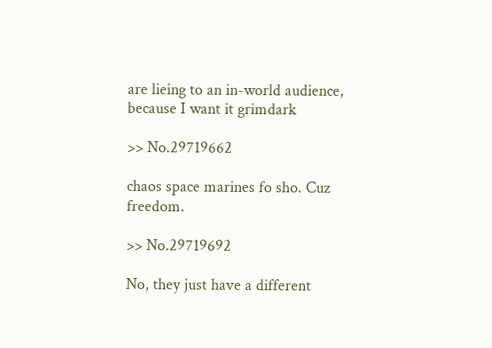are lieing to an in-world audience, because I want it grimdark

>> No.29719662

chaos space marines fo sho. Cuz freedom.

>> No.29719692

No, they just have a different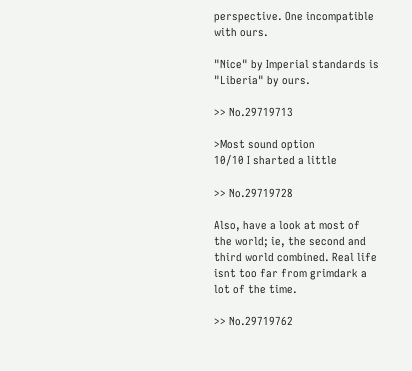perspective. One incompatible with ours.

"Nice" by Imperial standards is "Liberia" by ours.

>> No.29719713

>Most sound option
10/10 I sharted a little

>> No.29719728

Also, have a look at most of the world; ie, the second and third world combined. Real life isnt too far from grimdark a lot of the time.

>> No.29719762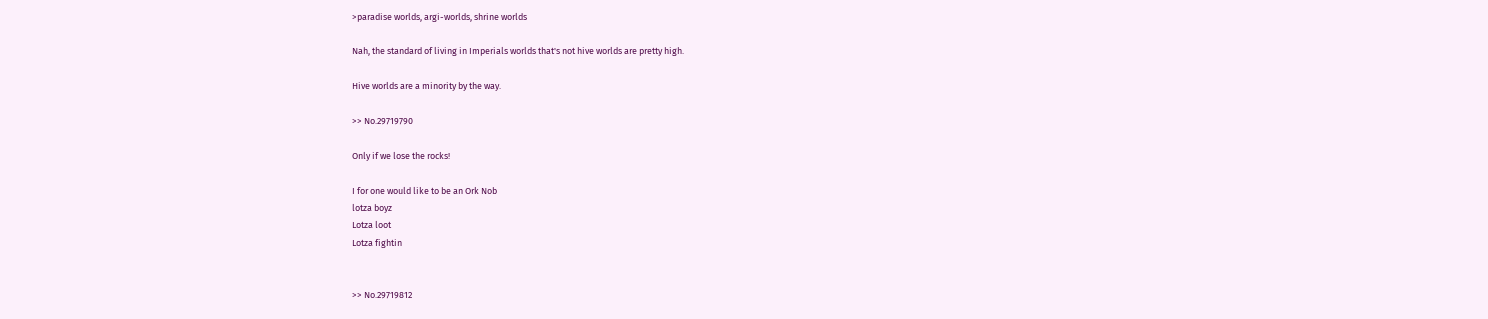>paradise worlds, argi-worlds, shrine worlds

Nah, the standard of living in Imperials worlds that's not hive worlds are pretty high.

Hive worlds are a minority by the way.

>> No.29719790

Only if we lose the rocks!

I for one would like to be an Ork Nob
lotza boyz
Lotza loot
Lotza fightin


>> No.29719812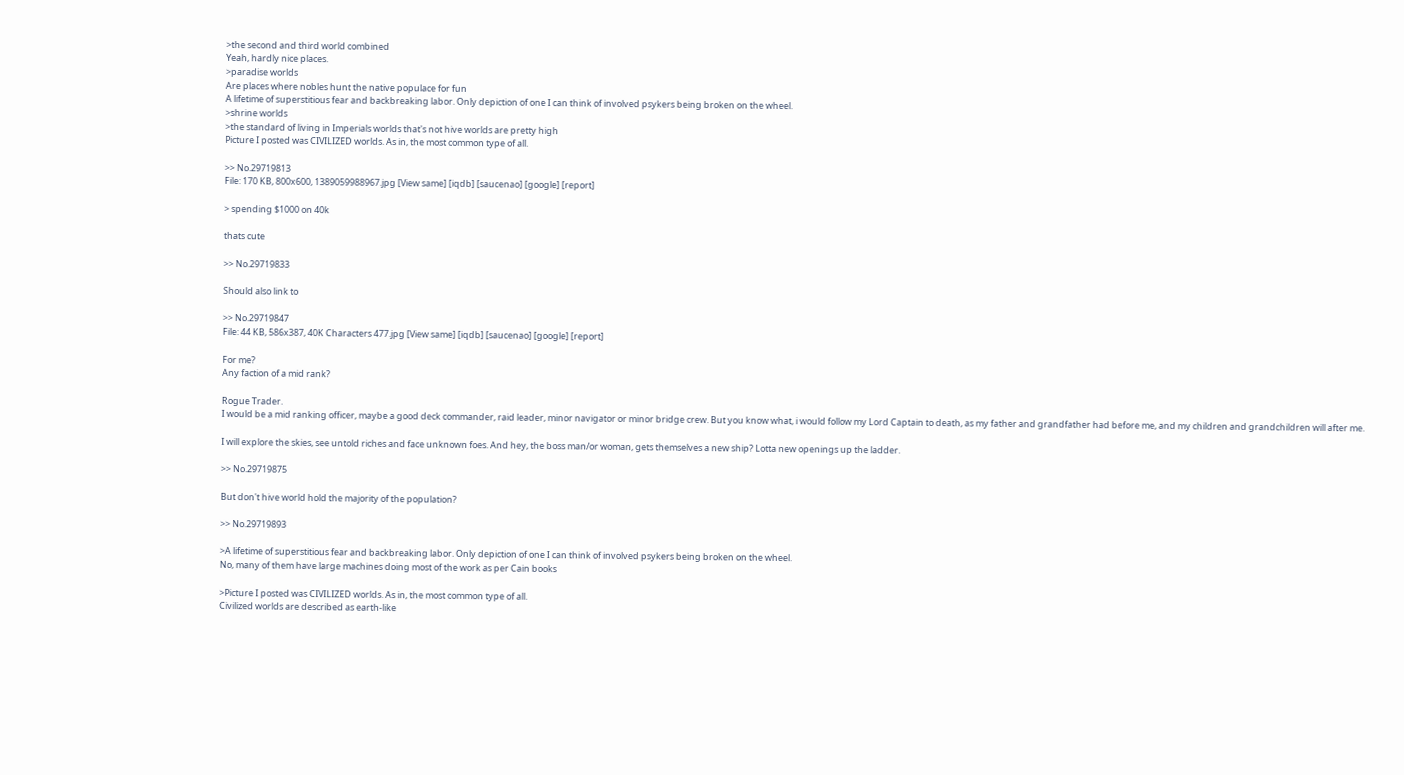>the second and third world combined
Yeah, hardly nice places.
>paradise worlds
Are places where nobles hunt the native populace for fun
A lifetime of superstitious fear and backbreaking labor. Only depiction of one I can think of involved psykers being broken on the wheel.
>shrine worlds
>the standard of living in Imperials worlds that's not hive worlds are pretty high
Picture I posted was CIVILIZED worlds. As in, the most common type of all.

>> No.29719813
File: 170 KB, 800x600, 1389059988967.jpg [View same] [iqdb] [saucenao] [google] [report]

> spending $1000 on 40k

thats cute

>> No.29719833

Should also link to

>> No.29719847
File: 44 KB, 586x387, 40K Characters 477.jpg [View same] [iqdb] [saucenao] [google] [report]

For me?
Any faction of a mid rank?

Rogue Trader.
I would be a mid ranking officer, maybe a good deck commander, raid leader, minor navigator or minor bridge crew. But you know what, i would follow my Lord Captain to death, as my father and grandfather had before me, and my children and grandchildren will after me.

I will explore the skies, see untold riches and face unknown foes. And hey, the boss man/or woman, gets themselves a new ship? Lotta new openings up the ladder.

>> No.29719875

But don't hive world hold the majority of the population?

>> No.29719893

>A lifetime of superstitious fear and backbreaking labor. Only depiction of one I can think of involved psykers being broken on the wheel.
No, many of them have large machines doing most of the work as per Cain books

>Picture I posted was CIVILIZED worlds. As in, the most common type of all.
Civilized worlds are described as earth-like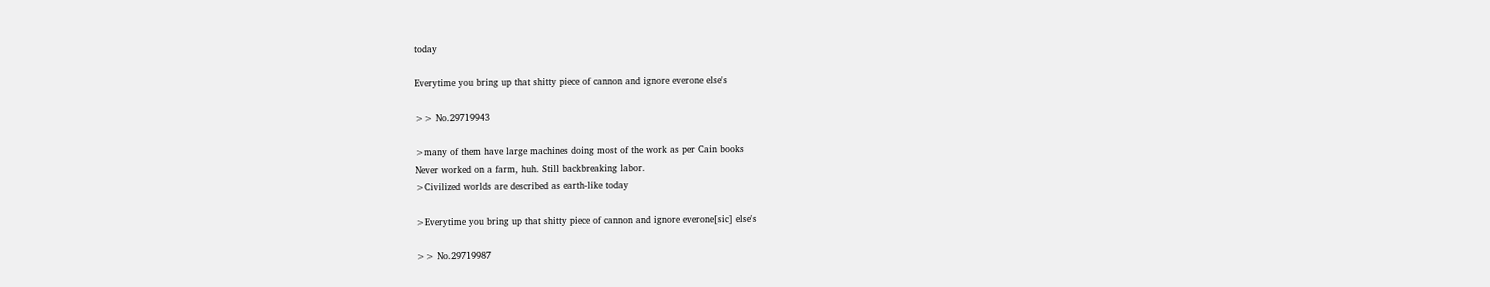today

Everytime you bring up that shitty piece of cannon and ignore everone else's

>> No.29719943

>many of them have large machines doing most of the work as per Cain books
Never worked on a farm, huh. Still backbreaking labor.
>Civilized worlds are described as earth-like today

>Everytime you bring up that shitty piece of cannon and ignore everone[sic] else's

>> No.29719987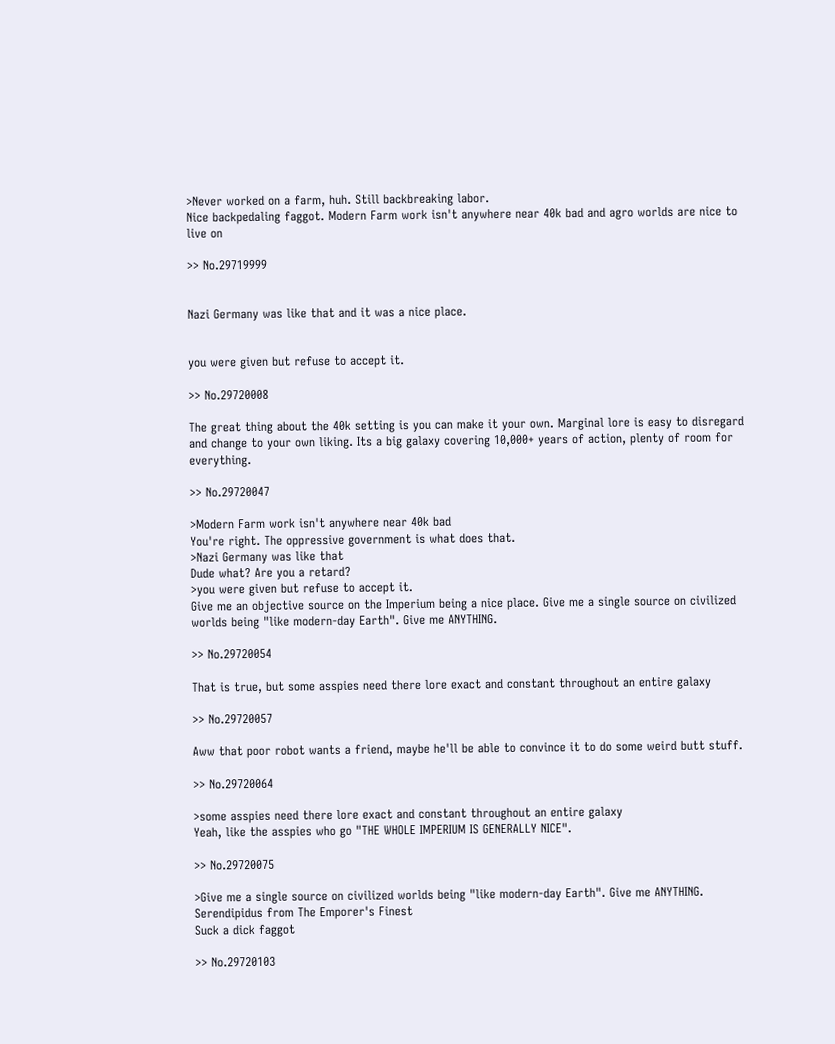>Never worked on a farm, huh. Still backbreaking labor.
Nice backpedaling faggot. Modern Farm work isn't anywhere near 40k bad and agro worlds are nice to live on

>> No.29719999


Nazi Germany was like that and it was a nice place.


you were given but refuse to accept it.

>> No.29720008

The great thing about the 40k setting is you can make it your own. Marginal lore is easy to disregard and change to your own liking. Its a big galaxy covering 10,000+ years of action, plenty of room for everything.

>> No.29720047

>Modern Farm work isn't anywhere near 40k bad
You're right. The oppressive government is what does that.
>Nazi Germany was like that
Dude what? Are you a retard?
>you were given but refuse to accept it.
Give me an objective source on the Imperium being a nice place. Give me a single source on civilized worlds being "like modern-day Earth". Give me ANYTHING.

>> No.29720054

That is true, but some asspies need there lore exact and constant throughout an entire galaxy

>> No.29720057

Aww that poor robot wants a friend, maybe he'll be able to convince it to do some weird butt stuff.

>> No.29720064

>some asspies need there lore exact and constant throughout an entire galaxy
Yeah, like the asspies who go "THE WHOLE IMPERIUM IS GENERALLY NICE".

>> No.29720075

>Give me a single source on civilized worlds being "like modern-day Earth". Give me ANYTHING.
Serendipidus from The Emporer's Finest
Suck a dick faggot

>> No.29720103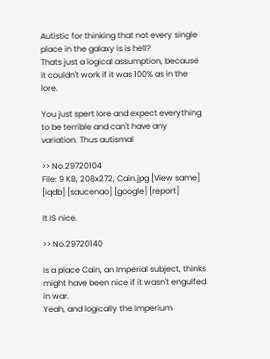Autistic for thinking that not every single place in the galaxy is is hell?
Thats just a logical assumption, because it couldn't work if it was 100% as in the lore.

You just spert lore and expect everything to be terrible and can't have any variation. Thus autismal

>> No.29720104
File: 9 KB, 208x272, Cain.jpg [View same] [iqdb] [saucenao] [google] [report]

It IS nice.

>> No.29720140

Is a place Cain, an Imperial subject, thinks might have been nice if it wasn't engulfed in war.
Yeah, and logically the Imperium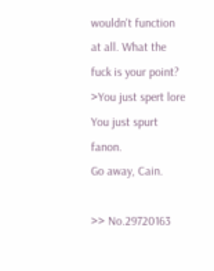wouldn't function at all. What the fuck is your point?
>You just spert lore
You just spurt fanon.
Go away, Cain.

>> No.29720163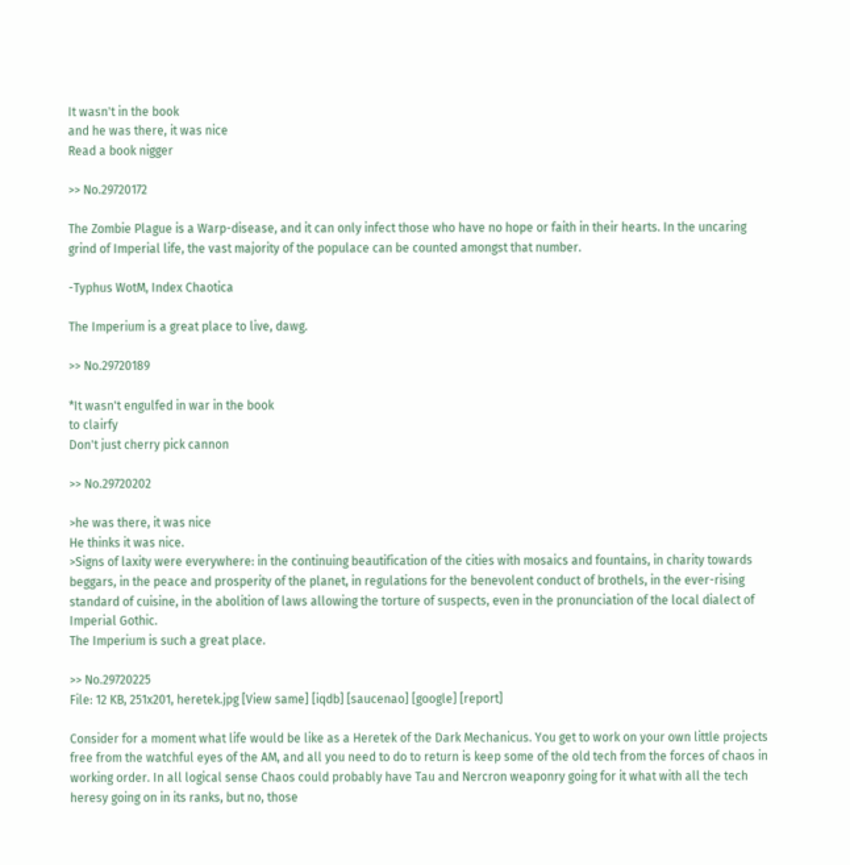It wasn't in the book
and he was there, it was nice
Read a book nigger

>> No.29720172

The Zombie Plague is a Warp-disease, and it can only infect those who have no hope or faith in their hearts. In the uncaring grind of Imperial life, the vast majority of the populace can be counted amongst that number.

-Typhus WotM, Index Chaotica

The Imperium is a great place to live, dawg.

>> No.29720189

*It wasn't engulfed in war in the book
to clairfy
Don't just cherry pick cannon

>> No.29720202

>he was there, it was nice
He thinks it was nice.
>Signs of laxity were everywhere: in the continuing beautification of the cities with mosaics and fountains, in charity towards beggars, in the peace and prosperity of the planet, in regulations for the benevolent conduct of brothels, in the ever-rising standard of cuisine, in the abolition of laws allowing the torture of suspects, even in the pronunciation of the local dialect of Imperial Gothic.
The Imperium is such a great place.

>> No.29720225
File: 12 KB, 251x201, heretek.jpg [View same] [iqdb] [saucenao] [google] [report]

Consider for a moment what life would be like as a Heretek of the Dark Mechanicus. You get to work on your own little projects free from the watchful eyes of the AM, and all you need to do to return is keep some of the old tech from the forces of chaos in working order. In all logical sense Chaos could probably have Tau and Nercron weaponry going for it what with all the tech heresy going on in its ranks, but no, those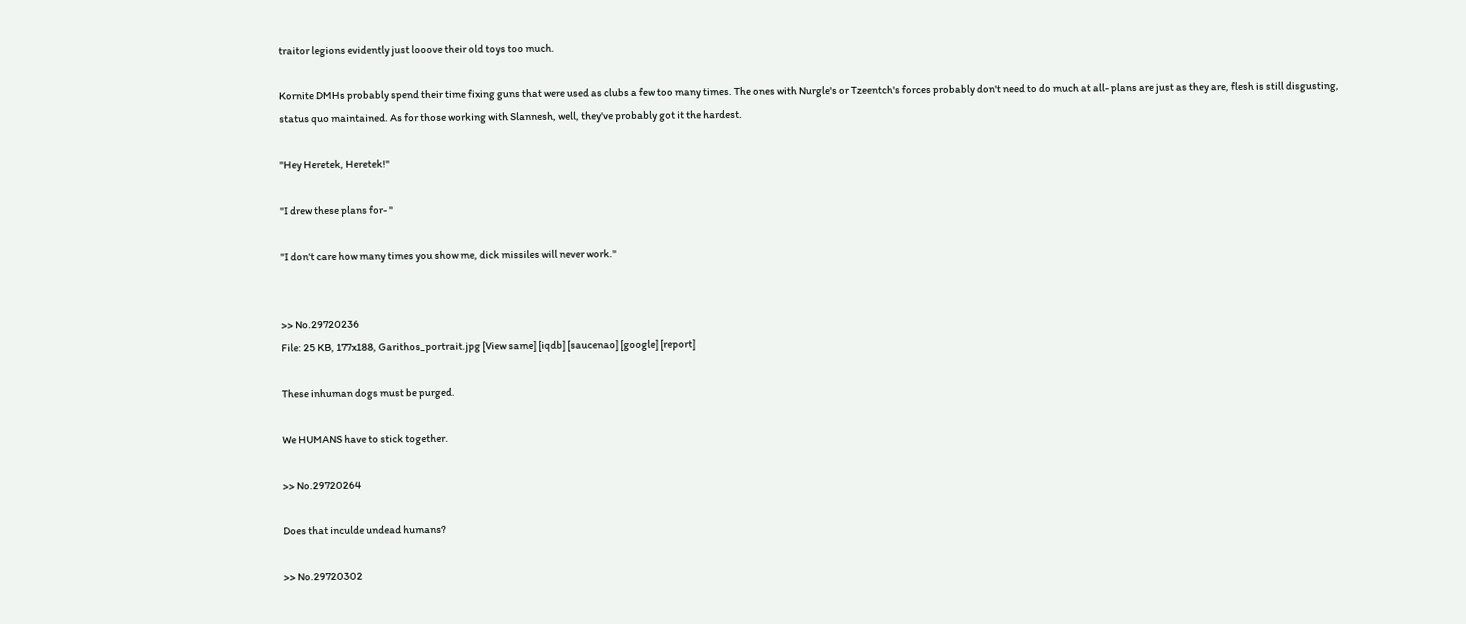traitor legions evidently just looove their old toys too much.

Kornite DMHs probably spend their time fixing guns that were used as clubs a few too many times. The ones with Nurgle's or Tzeentch's forces probably don't need to do much at all- plans are just as they are, flesh is still disgusting, status quo maintained. As for those working with Slannesh, well, they've probably got it the hardest.

"Hey Heretek, Heretek!"

"I drew these plans for- "

"I don't care how many times you show me, dick missiles will never work."


>> No.29720236
File: 25 KB, 177x188, Garithos_portrait.jpg [View same] [iqdb] [saucenao] [google] [report]

These inhuman dogs must be purged.

We HUMANS have to stick together.

>> No.29720264

Does that inculde undead humans?

>> No.29720302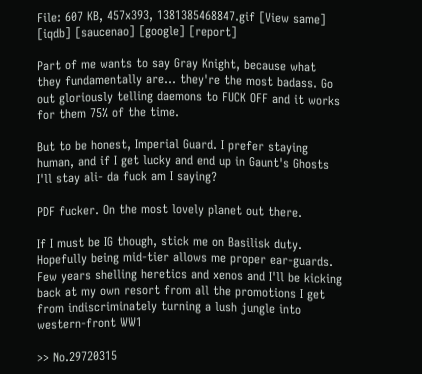File: 607 KB, 457x393, 1381385468847.gif [View same] [iqdb] [saucenao] [google] [report]

Part of me wants to say Gray Knight, because what they fundamentally are... they're the most badass. Go out gloriously telling daemons to FUCK OFF and it works for them 75% of the time.

But to be honest, Imperial Guard. I prefer staying human, and if I get lucky and end up in Gaunt's Ghosts I'll stay ali- da fuck am I saying?

PDF fucker. On the most lovely planet out there.

If I must be IG though, stick me on Basilisk duty. Hopefully being mid-tier allows me proper ear-guards. Few years shelling heretics and xenos and I'll be kicking back at my own resort from all the promotions I get from indiscriminately turning a lush jungle into western-front WW1

>> No.29720315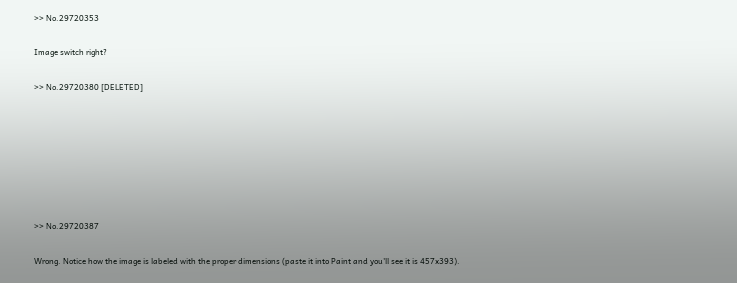>> No.29720353

Image switch right?

>> No.29720380 [DELETED]







>> No.29720387

Wrong. Notice how the image is labeled with the proper dimensions (paste it into Paint and you'll see it is 457x393).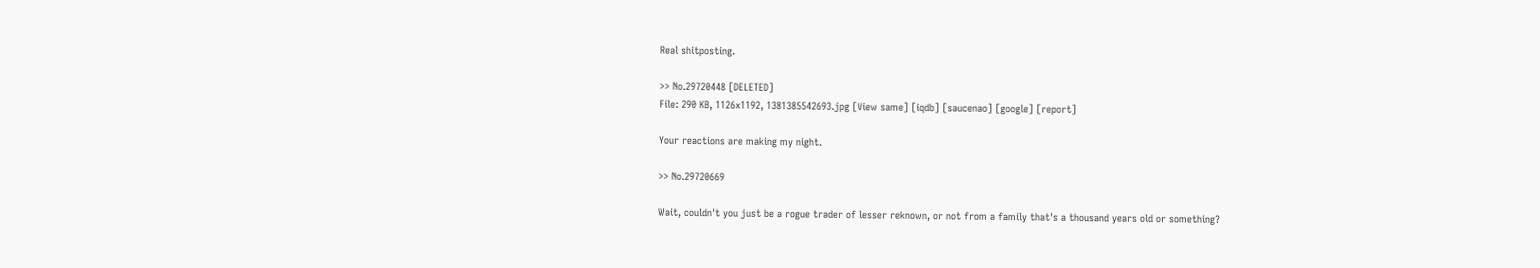Real shitposting.

>> No.29720448 [DELETED]
File: 290 KB, 1126x1192, 1381385542693.jpg [View same] [iqdb] [saucenao] [google] [report]

Your reactions are making my night.

>> No.29720669

Wait, couldn't you just be a rogue trader of lesser reknown, or not from a family that's a thousand years old or something?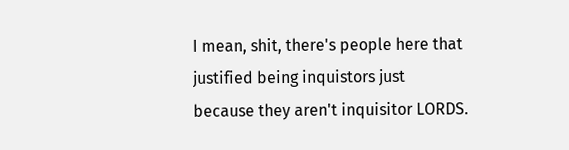I mean, shit, there's people here that justified being inquistors just because they aren't inquisitor LORDS.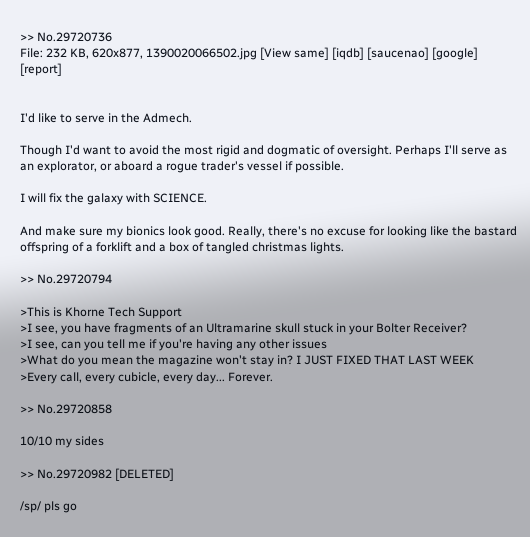>> No.29720736
File: 232 KB, 620x877, 1390020066502.jpg [View same] [iqdb] [saucenao] [google] [report]


I'd like to serve in the Admech.

Though I'd want to avoid the most rigid and dogmatic of oversight. Perhaps I'll serve as an explorator, or aboard a rogue trader's vessel if possible.

I will fix the galaxy with SCIENCE.

And make sure my bionics look good. Really, there's no excuse for looking like the bastard offspring of a forklift and a box of tangled christmas lights.

>> No.29720794

>This is Khorne Tech Support
>I see, you have fragments of an Ultramarine skull stuck in your Bolter Receiver?
>I see, can you tell me if you're having any other issues
>What do you mean the magazine won't stay in? I JUST FIXED THAT LAST WEEK
>Every call, every cubicle, every day... Forever.

>> No.29720858

10/10 my sides

>> No.29720982 [DELETED]

/sp/ pls go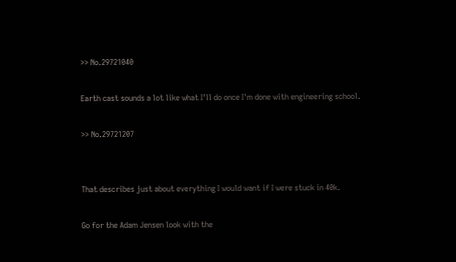>> No.29721040

Earth cast sounds a lot like what I'll do once I'm done with engineering school.

>> No.29721207


That describes just about everything I would want if I were stuck in 40k.

Go for the Adam Jensen look with the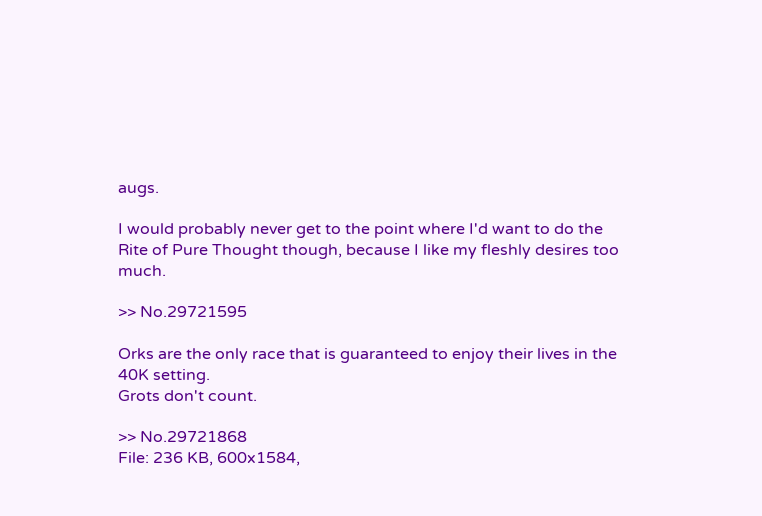augs.

I would probably never get to the point where I'd want to do the Rite of Pure Thought though, because I like my fleshly desires too much.

>> No.29721595

Orks are the only race that is guaranteed to enjoy their lives in the 40K setting.
Grots don't count.

>> No.29721868
File: 236 KB, 600x1584,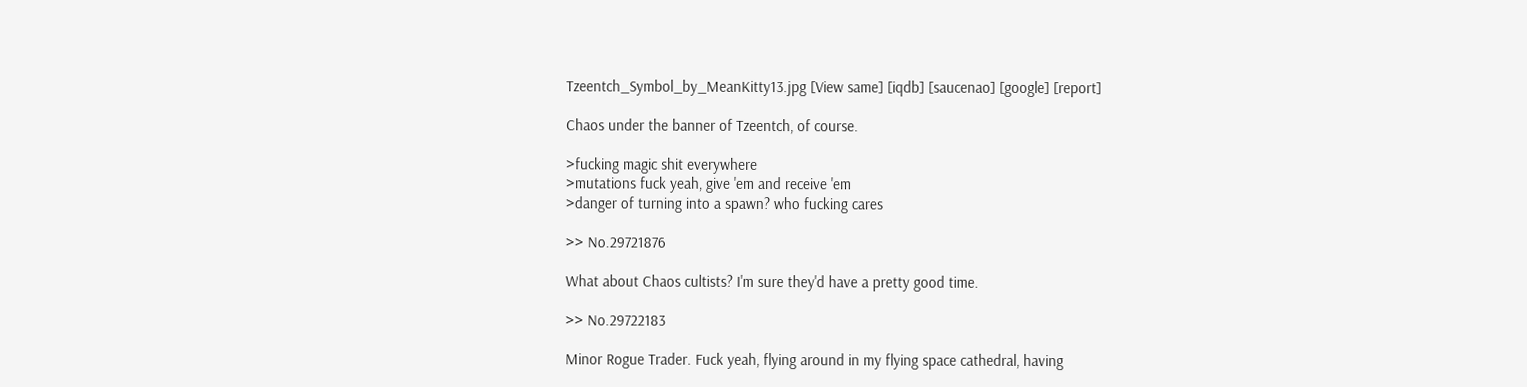Tzeentch_Symbol_by_MeanKitty13.jpg [View same] [iqdb] [saucenao] [google] [report]

Chaos under the banner of Tzeentch, of course.

>fucking magic shit everywhere
>mutations fuck yeah, give 'em and receive 'em
>danger of turning into a spawn? who fucking cares

>> No.29721876

What about Chaos cultists? I'm sure they'd have a pretty good time.

>> No.29722183

Minor Rogue Trader. Fuck yeah, flying around in my flying space cathedral, having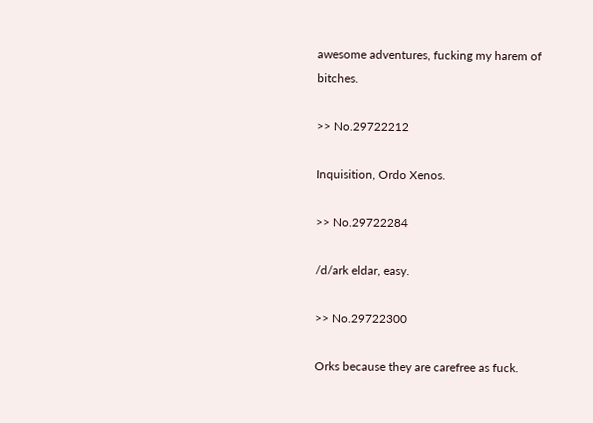awesome adventures, fucking my harem of bitches.

>> No.29722212

Inquisition, Ordo Xenos.

>> No.29722284

/d/ark eldar, easy.

>> No.29722300

Orks because they are carefree as fuck.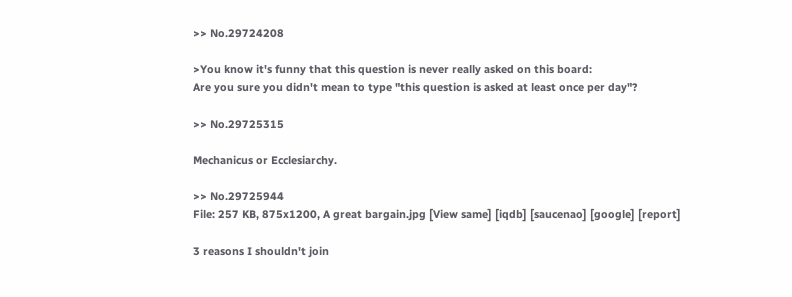>> No.29724208

>You know it's funny that this question is never really asked on this board:
Are you sure you didn't mean to type "this question is asked at least once per day"?

>> No.29725315

Mechanicus or Ecclesiarchy.

>> No.29725944
File: 257 KB, 875x1200, A great bargain.jpg [View same] [iqdb] [saucenao] [google] [report]

3 reasons I shouldn't join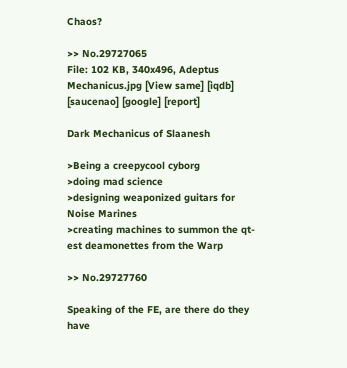Chaos?

>> No.29727065
File: 102 KB, 340x496, Adeptus Mechanicus.jpg [View same] [iqdb] [saucenao] [google] [report]

Dark Mechanicus of Slaanesh

>Being a creepycool cyborg
>doing mad science
>designing weaponized guitars for Noise Marines
>creating machines to summon the qt-est deamonettes from the Warp

>> No.29727760

Speaking of the FE, are there do they have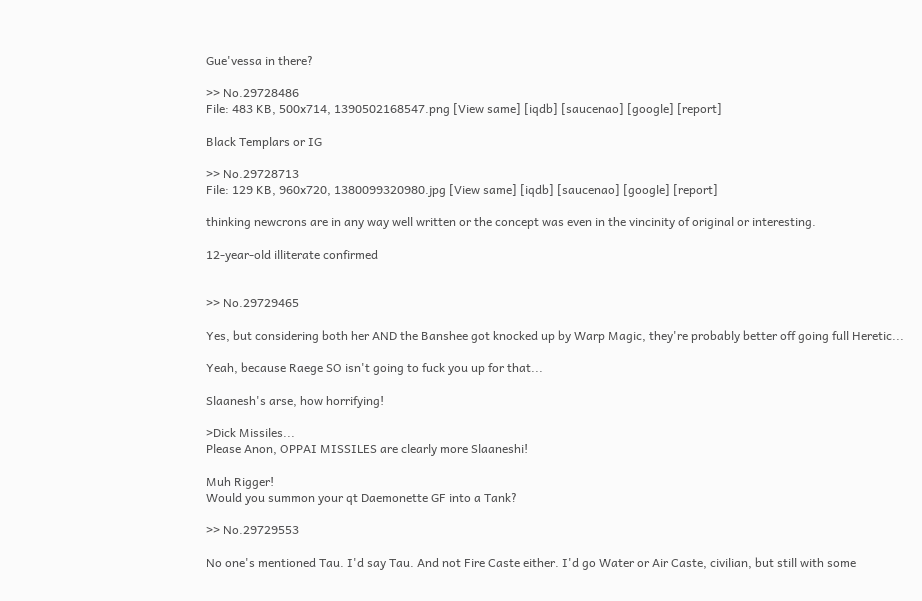Gue'vessa in there?

>> No.29728486
File: 483 KB, 500x714, 1390502168547.png [View same] [iqdb] [saucenao] [google] [report]

Black Templars or IG

>> No.29728713
File: 129 KB, 960x720, 1380099320980.jpg [View same] [iqdb] [saucenao] [google] [report]

thinking newcrons are in any way well written or the concept was even in the vincinity of original or interesting.

12-year-old illiterate confirmed


>> No.29729465

Yes, but considering both her AND the Banshee got knocked up by Warp Magic, they're probably better off going full Heretic...

Yeah, because Raege SO isn't going to fuck you up for that...

Slaanesh's arse, how horrifying!

>Dick Missiles...
Please Anon, OPPAI MISSILES are clearly more Slaaneshi!

Muh Rigger!
Would you summon your qt Daemonette GF into a Tank?

>> No.29729553

No one's mentioned Tau. I'd say Tau. And not Fire Caste either. I'd go Water or Air Caste, civilian, but still with some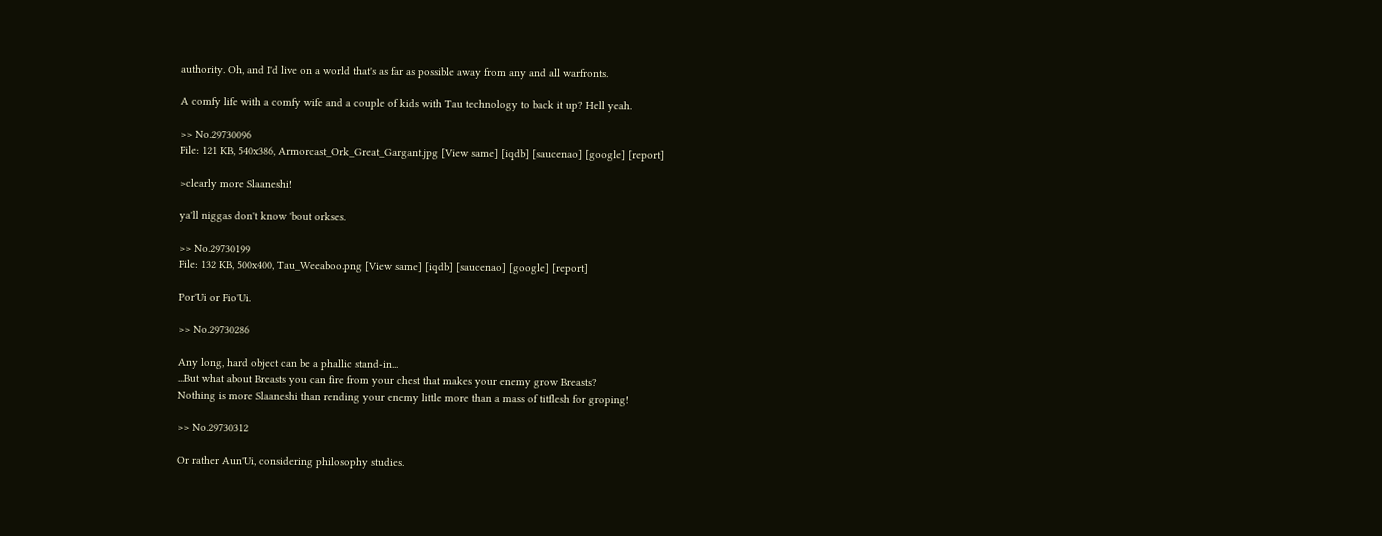authority. Oh, and I'd live on a world that's as far as possible away from any and all warfronts.

A comfy life with a comfy wife and a couple of kids with Tau technology to back it up? Hell yeah.

>> No.29730096
File: 121 KB, 540x386, Armorcast_Ork_Great_Gargant.jpg [View same] [iqdb] [saucenao] [google] [report]

>clearly more Slaaneshi!

ya'll niggas don't know 'bout orkses.

>> No.29730199
File: 132 KB, 500x400, Tau_Weeaboo.png [View same] [iqdb] [saucenao] [google] [report]

Por'Ui or Fio'Ui.

>> No.29730286

Any long, hard object can be a phallic stand-in...
...But what about Breasts you can fire from your chest that makes your enemy grow Breasts?
Nothing is more Slaaneshi than rending your enemy little more than a mass of titflesh for groping!

>> No.29730312

Or rather Aun'Ui, considering philosophy studies.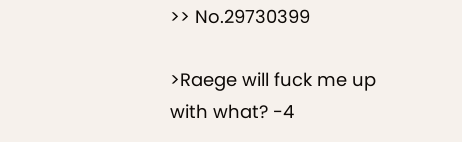>> No.29730399

>Raege will fuck me up
with what? -4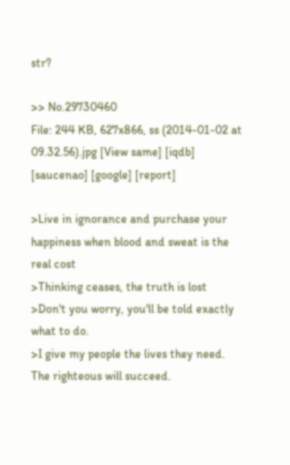str?

>> No.29730460
File: 244 KB, 627x866, ss (2014-01-02 at 09.32.56).jpg [View same] [iqdb] [saucenao] [google] [report]

>Live in ignorance and purchase your happiness when blood and sweat is the real cost
>Thinking ceases, the truth is lost
>Don't you worry, you'll be told exactly what to do.
>I give my people the lives they need. The righteous will succeed.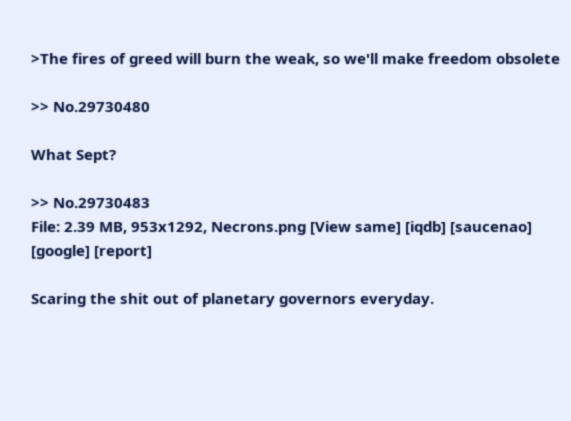>The fires of greed will burn the weak, so we'll make freedom obsolete

>> No.29730480

What Sept?

>> No.29730483
File: 2.39 MB, 953x1292, Necrons.png [View same] [iqdb] [saucenao] [google] [report]

Scaring the shit out of planetary governors everyday.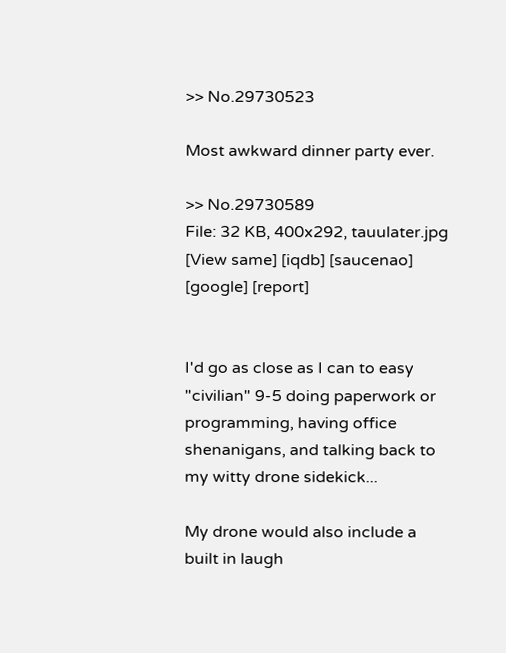>> No.29730523

Most awkward dinner party ever.

>> No.29730589
File: 32 KB, 400x292, tauulater.jpg [View same] [iqdb] [saucenao] [google] [report]


I'd go as close as I can to easy "civilian" 9-5 doing paperwork or programming, having office shenanigans, and talking back to my witty drone sidekick...

My drone would also include a built in laugh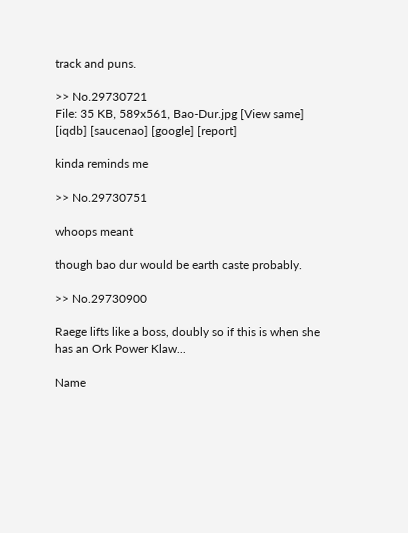track and puns.

>> No.29730721
File: 35 KB, 589x561, Bao-Dur.jpg [View same] [iqdb] [saucenao] [google] [report]

kinda reminds me

>> No.29730751

whoops meant

though bao dur would be earth caste probably.

>> No.29730900

Raege lifts like a boss, doubly so if this is when she has an Ork Power Klaw...

Name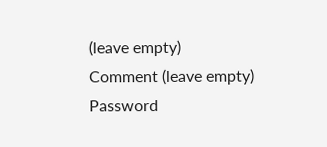(leave empty)
Comment (leave empty)
Password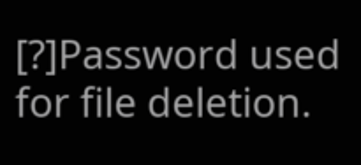[?]Password used for file deletion.